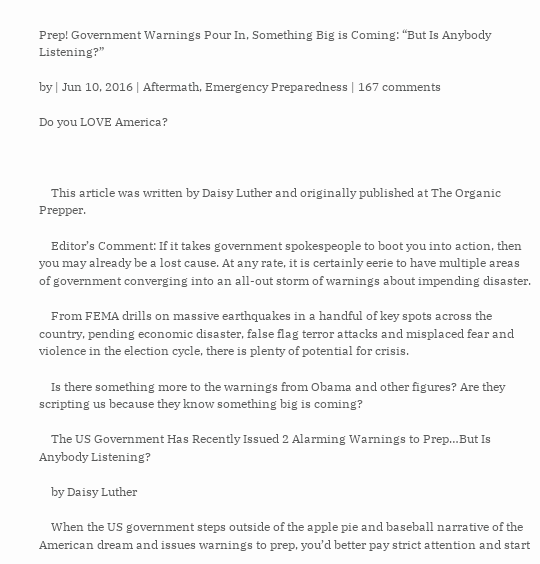Prep! Government Warnings Pour In, Something Big is Coming: “But Is Anybody Listening?”

by | Jun 10, 2016 | Aftermath, Emergency Preparedness | 167 comments

Do you LOVE America?



    This article was written by Daisy Luther and originally published at The Organic Prepper.

    Editor’s Comment: If it takes government spokespeople to boot you into action, then you may already be a lost cause. At any rate, it is certainly eerie to have multiple areas of government converging into an all-out storm of warnings about impending disaster.

    From FEMA drills on massive earthquakes in a handful of key spots across the country, pending economic disaster, false flag terror attacks and misplaced fear and violence in the election cycle, there is plenty of potential for crisis.

    Is there something more to the warnings from Obama and other figures? Are they scripting us because they know something big is coming?

    The US Government Has Recently Issued 2 Alarming Warnings to Prep…But Is Anybody Listening?

    by Daisy Luther

    When the US government steps outside of the apple pie and baseball narrative of the American dream and issues warnings to prep, you’d better pay strict attention and start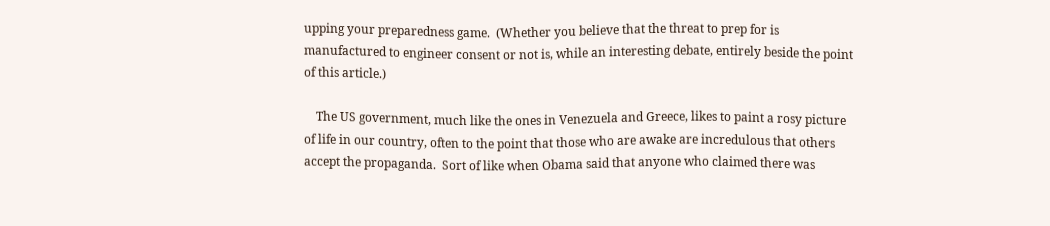upping your preparedness game.  (Whether you believe that the threat to prep for is manufactured to engineer consent or not is, while an interesting debate, entirely beside the point of this article.)

    The US government, much like the ones in Venezuela and Greece, likes to paint a rosy picture of life in our country, often to the point that those who are awake are incredulous that others accept the propaganda.  Sort of like when Obama said that anyone who claimed there was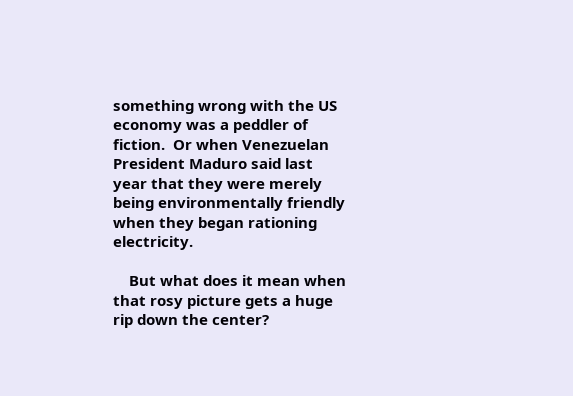something wrong with the US economy was a peddler of fiction.  Or when Venezuelan President Maduro said last year that they were merely being environmentally friendly when they began rationing electricity.

    But what does it mean when that rosy picture gets a huge rip down the center?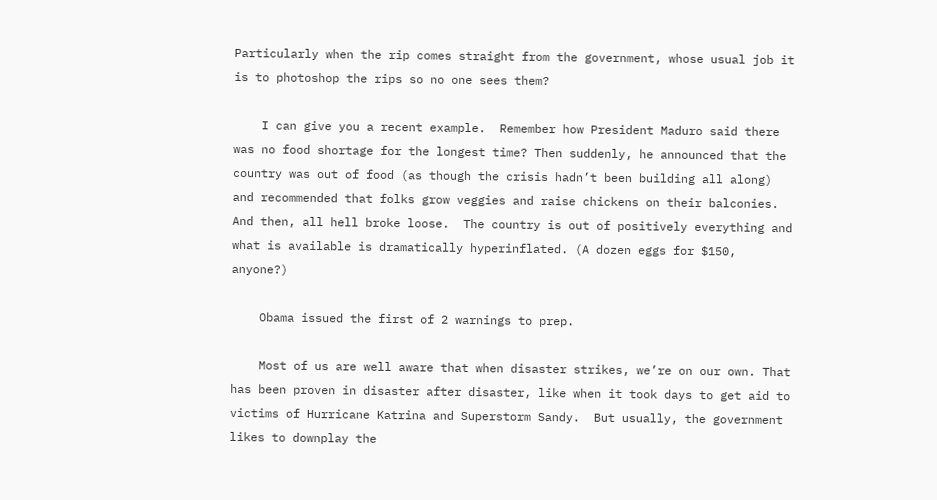Particularly when the rip comes straight from the government, whose usual job it is to photoshop the rips so no one sees them?

    I can give you a recent example.  Remember how President Maduro said there was no food shortage for the longest time? Then suddenly, he announced that the country was out of food (as though the crisis hadn’t been building all along) and recommended that folks grow veggies and raise chickens on their balconies.  And then, all hell broke loose.  The country is out of positively everything and what is available is dramatically hyperinflated. (A dozen eggs for $150, anyone?)

    Obama issued the first of 2 warnings to prep.

    Most of us are well aware that when disaster strikes, we’re on our own. That has been proven in disaster after disaster, like when it took days to get aid to victims of Hurricane Katrina and Superstorm Sandy.  But usually, the government likes to downplay the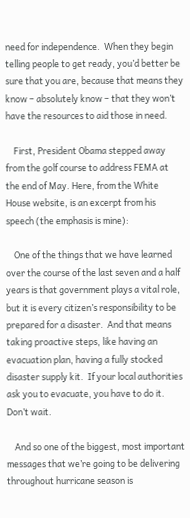need for independence.  When they begin telling people to get ready, you’d better be sure that you are, because that means they know – absolutely know – that they won’t have the resources to aid those in need.

    First, President Obama stepped away from the golf course to address FEMA at the end of May. Here, from the White House website, is an excerpt from his speech (the emphasis is mine):

    One of the things that we have learned over the course of the last seven and a half years is that government plays a vital role, but it is every citizen’s responsibility to be prepared for a disaster.  And that means taking proactive steps, like having an evacuation plan, having a fully stocked disaster supply kit.  If your local authorities ask you to evacuate, you have to do it. Don’t wait.

    And so one of the biggest, most important messages that we’re going to be delivering throughout hurricane season is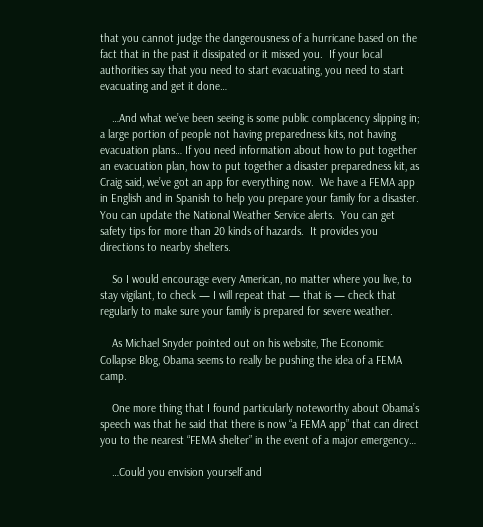that you cannot judge the dangerousness of a hurricane based on the fact that in the past it dissipated or it missed you.  If your local authorities say that you need to start evacuating, you need to start evacuating and get it done…

    …And what we’ve been seeing is some public complacency slipping in; a large portion of people not having preparedness kits, not having evacuation plans… If you need information about how to put together an evacuation plan, how to put together a disaster preparedness kit, as Craig said, we’ve got an app for everything now.  We have a FEMA app in English and in Spanish to help you prepare your family for a disaster.  You can update the National Weather Service alerts.  You can get safety tips for more than 20 kinds of hazards.  It provides you directions to nearby shelters.

    So I would encourage every American, no matter where you live, to stay vigilant, to check — I will repeat that — that is — check that regularly to make sure your family is prepared for severe weather.

    As Michael Snyder pointed out on his website, The Economic Collapse Blog, Obama seems to really be pushing the idea of a FEMA camp.

    One more thing that I found particularly noteworthy about Obama’s speech was that he said that there is now “a FEMA app” that can direct you to the nearest “FEMA shelter” in the event of a major emergency…

    …Could you envision yourself and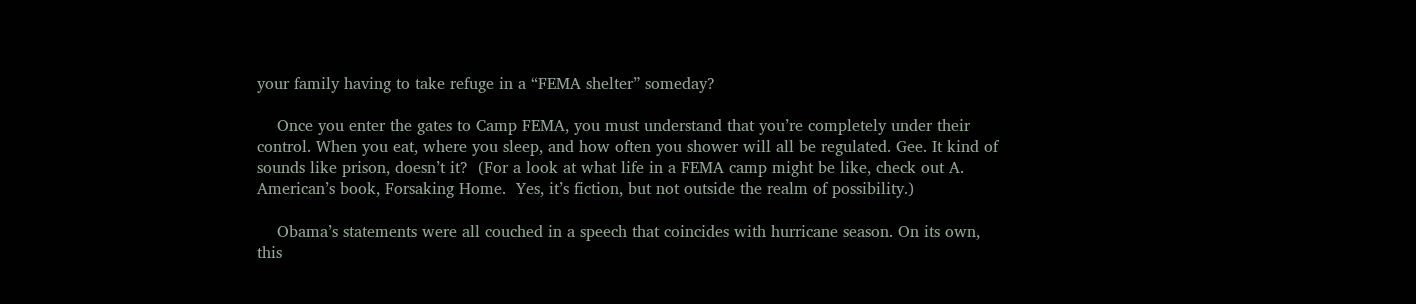your family having to take refuge in a “FEMA shelter” someday?

    Once you enter the gates to Camp FEMA, you must understand that you’re completely under their control. When you eat, where you sleep, and how often you shower will all be regulated. Gee. It kind of sounds like prison, doesn’t it?  (For a look at what life in a FEMA camp might be like, check out A. American’s book, Forsaking Home.  Yes, it’s fiction, but not outside the realm of possibility.)

    Obama’s statements were all couched in a speech that coincides with hurricane season. On its own, this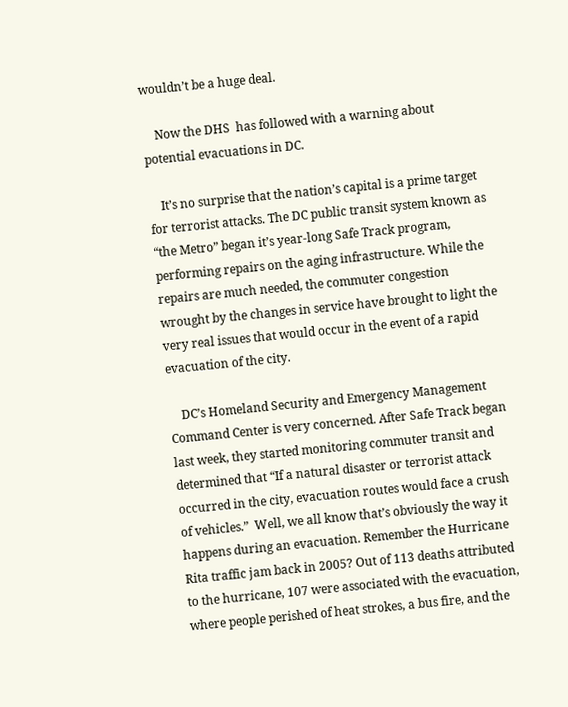wouldn’t be a huge deal.

    Now the DHS  has followed with a warning about potential evacuations in DC.

    It’s no surprise that the nation’s capital is a prime target for terrorist attacks. The DC public transit system known as “the Metro” began it’s year-long Safe Track program, performing repairs on the aging infrastructure. While the repairs are much needed, the commuter congestion wrought by the changes in service have brought to light the very real issues that would occur in the event of a rapid evacuation of the city.

    DC’s Homeland Security and Emergency Management Command Center is very concerned. After Safe Track began last week, they started monitoring commuter transit and determined that “If a natural disaster or terrorist attack occurred in the city, evacuation routes would face a crush of vehicles.”  Well, we all know that’s obviously the way it happens during an evacuation. Remember the Hurricane Rita traffic jam back in 2005? Out of 113 deaths attributed to the hurricane, 107 were associated with the evacuation, where people perished of heat strokes, a bus fire, and the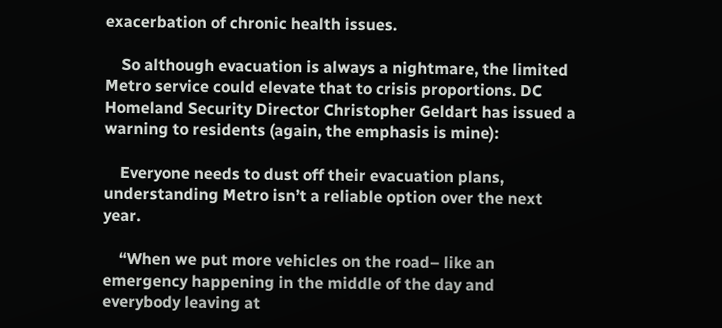exacerbation of chronic health issues.

    So although evacuation is always a nightmare, the limited Metro service could elevate that to crisis proportions. DC Homeland Security Director Christopher Geldart has issued a warning to residents (again, the emphasis is mine):

    Everyone needs to dust off their evacuation plans, understanding Metro isn’t a reliable option over the next year.

    “When we put more vehicles on the road– like an emergency happening in the middle of the day and everybody leaving at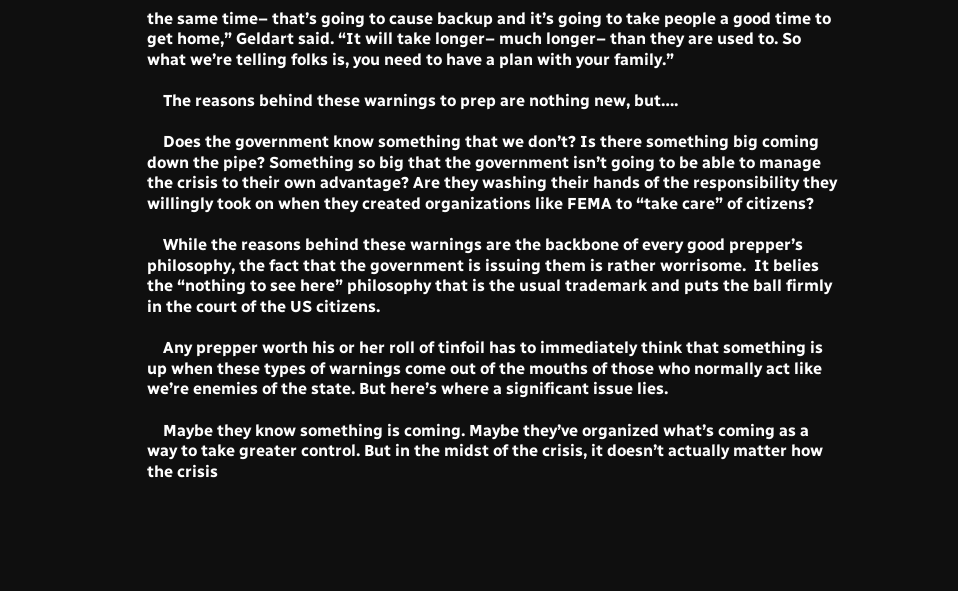the same time– that’s going to cause backup and it’s going to take people a good time to get home,” Geldart said. “It will take longer– much longer– than they are used to. So what we’re telling folks is, you need to have a plan with your family.”

    The reasons behind these warnings to prep are nothing new, but….

    Does the government know something that we don’t? Is there something big coming down the pipe? Something so big that the government isn’t going to be able to manage the crisis to their own advantage? Are they washing their hands of the responsibility they willingly took on when they created organizations like FEMA to “take care” of citizens?

    While the reasons behind these warnings are the backbone of every good prepper’s philosophy, the fact that the government is issuing them is rather worrisome.  It belies the “nothing to see here” philosophy that is the usual trademark and puts the ball firmly in the court of the US citizens.

    Any prepper worth his or her roll of tinfoil has to immediately think that something is up when these types of warnings come out of the mouths of those who normally act like we’re enemies of the state. But here’s where a significant issue lies.

    Maybe they know something is coming. Maybe they’ve organized what’s coming as a way to take greater control. But in the midst of the crisis, it doesn’t actually matter how the crisis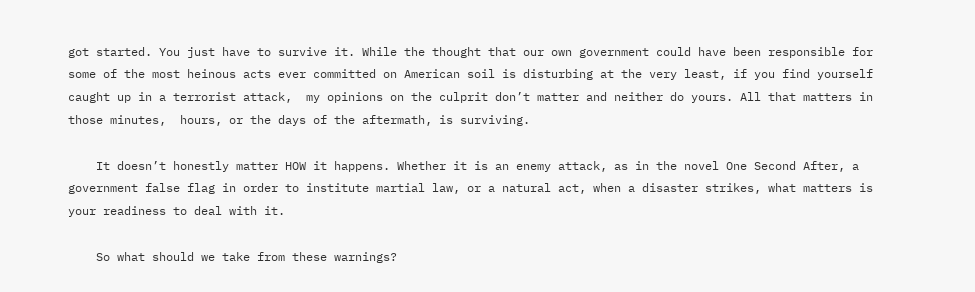got started. You just have to survive it. While the thought that our own government could have been responsible for some of the most heinous acts ever committed on American soil is disturbing at the very least, if you find yourself caught up in a terrorist attack,  my opinions on the culprit don’t matter and neither do yours. All that matters in those minutes,  hours, or the days of the aftermath, is surviving.

    It doesn’t honestly matter HOW it happens. Whether it is an enemy attack, as in the novel One Second After, a government false flag in order to institute martial law, or a natural act, when a disaster strikes, what matters is your readiness to deal with it.

    So what should we take from these warnings?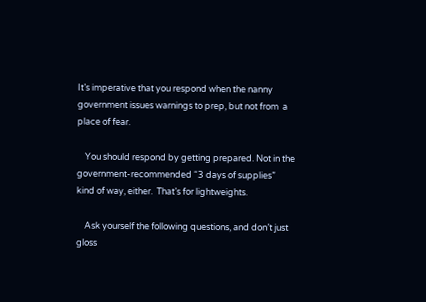It’s imperative that you respond when the nanny government issues warnings to prep, but not from  a place of fear.

    You should respond by getting prepared. Not in the government-recommended “3 days of supplies” kind of way, either.  That’s for lightweights.

    Ask yourself the following questions, and don’t just gloss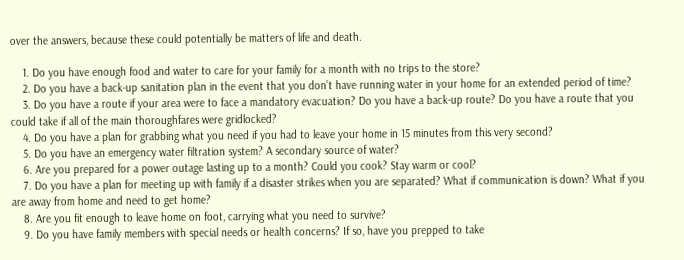over the answers, because these could potentially be matters of life and death.

    1. Do you have enough food and water to care for your family for a month with no trips to the store?
    2. Do you have a back-up sanitation plan in the event that you don’t have running water in your home for an extended period of time?
    3. Do you have a route if your area were to face a mandatory evacuation? Do you have a back-up route? Do you have a route that you could take if all of the main thoroughfares were gridlocked?
    4. Do you have a plan for grabbing what you need if you had to leave your home in 15 minutes from this very second?
    5. Do you have an emergency water filtration system? A secondary source of water?
    6. Are you prepared for a power outage lasting up to a month? Could you cook? Stay warm or cool?
    7. Do you have a plan for meeting up with family if a disaster strikes when you are separated? What if communication is down? What if you are away from home and need to get home?
    8. Are you fit enough to leave home on foot, carrying what you need to survive?
    9. Do you have family members with special needs or health concerns? If so, have you prepped to take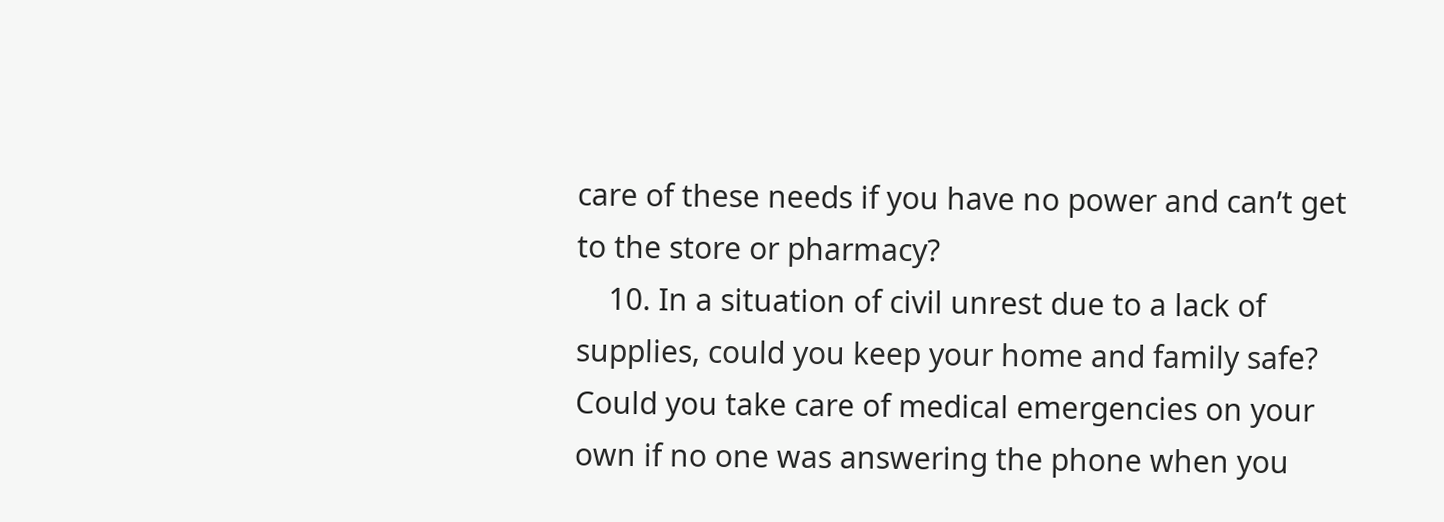care of these needs if you have no power and can’t get to the store or pharmacy?
    10. In a situation of civil unrest due to a lack of supplies, could you keep your home and family safe? Could you take care of medical emergencies on your own if no one was answering the phone when you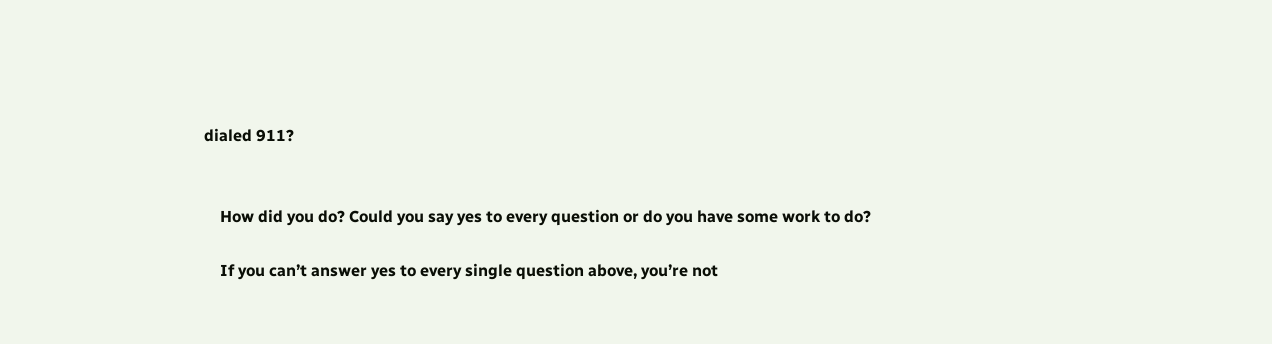dialed 911?


    How did you do? Could you say yes to every question or do you have some work to do?

    If you can’t answer yes to every single question above, you’re not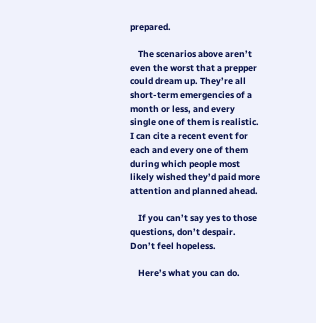prepared.

    The scenarios above aren’t even the worst that a prepper could dream up. They’re all short-term emergencies of a month or less, and every single one of them is realistic. I can cite a recent event for each and every one of them during which people most likely wished they’d paid more attention and planned ahead.

    If you can’t say yes to those questions, don’t despair. Don’t feel hopeless.

    Here’s what you can do.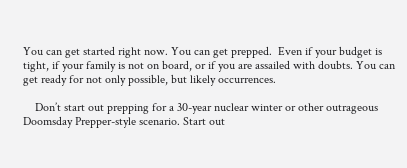You can get started right now. You can get prepped.  Even if your budget is tight, if your family is not on board, or if you are assailed with doubts. You can get ready for not only possible, but likely occurrences.

    Don’t start out prepping for a 30-year nuclear winter or other outrageous Doomsday Prepper-style scenario. Start out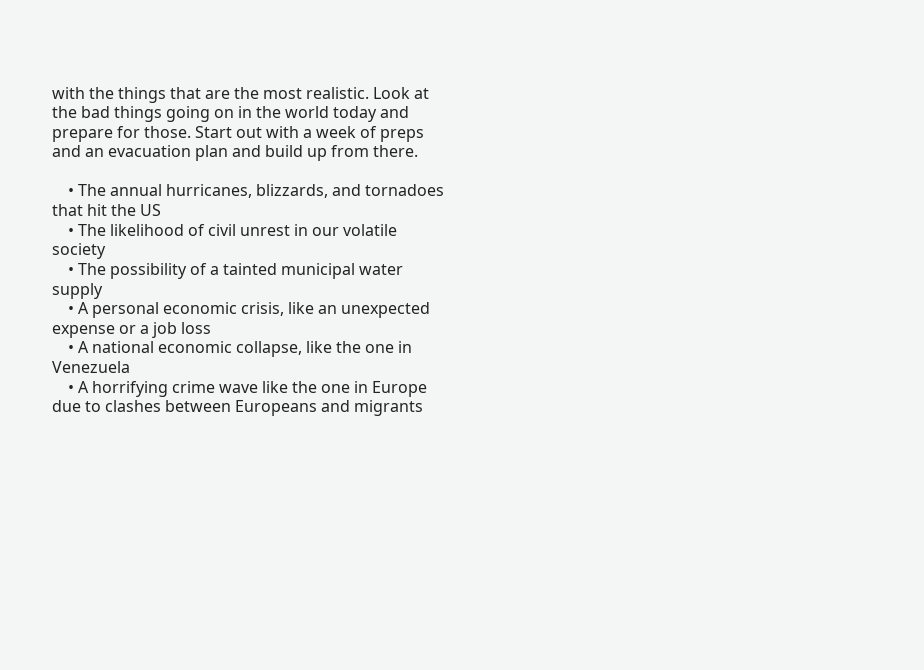with the things that are the most realistic. Look at the bad things going on in the world today and prepare for those. Start out with a week of preps and an evacuation plan and build up from there.

    • The annual hurricanes, blizzards, and tornadoes that hit the US
    • The likelihood of civil unrest in our volatile society
    • The possibility of a tainted municipal water supply
    • A personal economic crisis, like an unexpected expense or a job loss
    • A national economic collapse, like the one in Venezuela
    • A horrifying crime wave like the one in Europe due to clashes between Europeans and migrants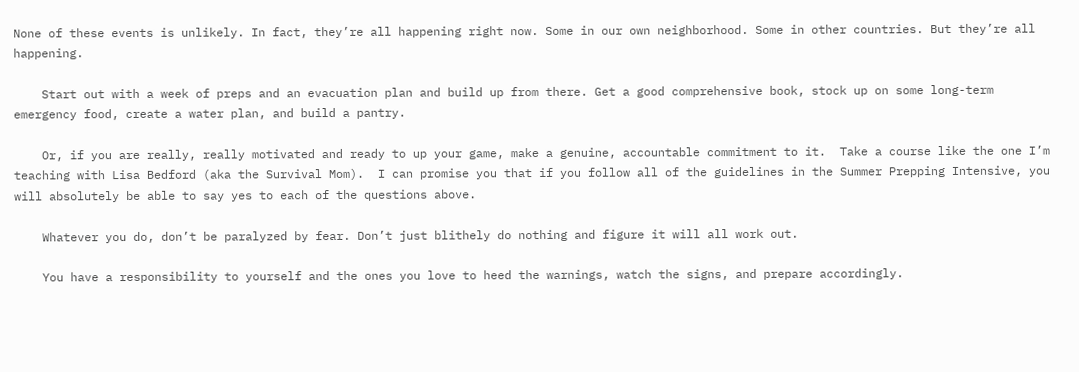None of these events is unlikely. In fact, they’re all happening right now. Some in our own neighborhood. Some in other countries. But they’re all happening.

    Start out with a week of preps and an evacuation plan and build up from there. Get a good comprehensive book, stock up on some long-term emergency food, create a water plan, and build a pantry.

    Or, if you are really, really motivated and ready to up your game, make a genuine, accountable commitment to it.  Take a course like the one I’m teaching with Lisa Bedford (aka the Survival Mom).  I can promise you that if you follow all of the guidelines in the Summer Prepping Intensive, you will absolutely be able to say yes to each of the questions above.

    Whatever you do, don’t be paralyzed by fear. Don’t just blithely do nothing and figure it will all work out.

    You have a responsibility to yourself and the ones you love to heed the warnings, watch the signs, and prepare accordingly.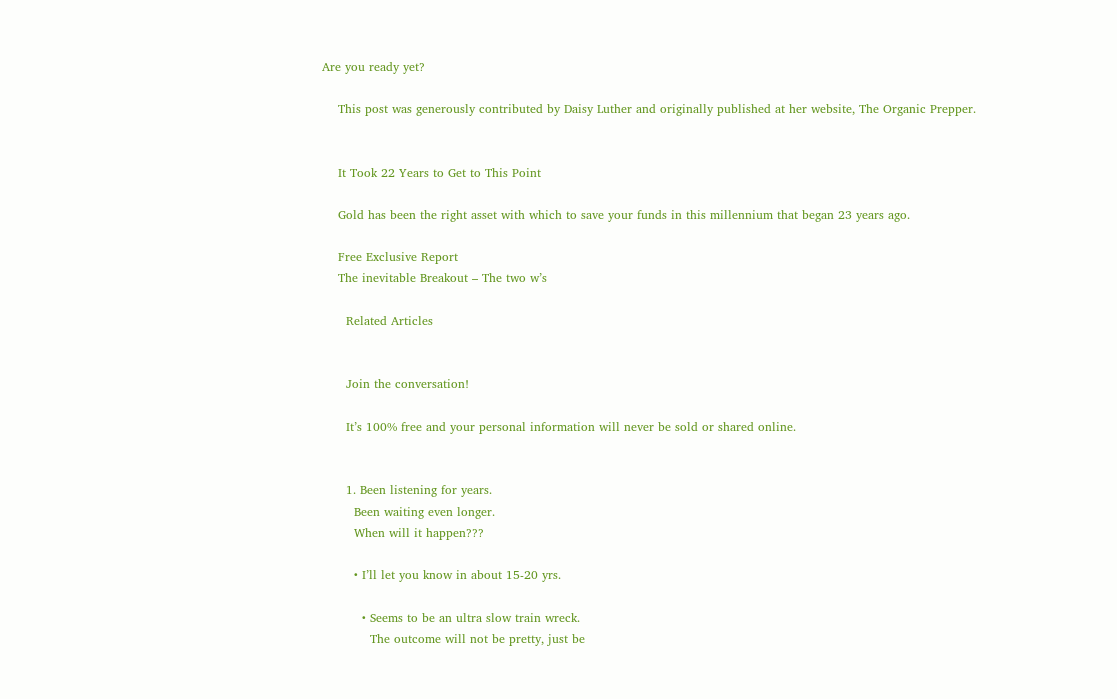Are you ready yet?

    This post was generously contributed by Daisy Luther and originally published at her website, The Organic Prepper.


    It Took 22 Years to Get to This Point

    Gold has been the right asset with which to save your funds in this millennium that began 23 years ago.

    Free Exclusive Report
    The inevitable Breakout – The two w’s

      Related Articles


      Join the conversation!

      It’s 100% free and your personal information will never be sold or shared online.


      1. Been listening for years.
        Been waiting even longer.
        When will it happen???

        • I’ll let you know in about 15-20 yrs.

          • Seems to be an ultra slow train wreck.
            The outcome will not be pretty, just be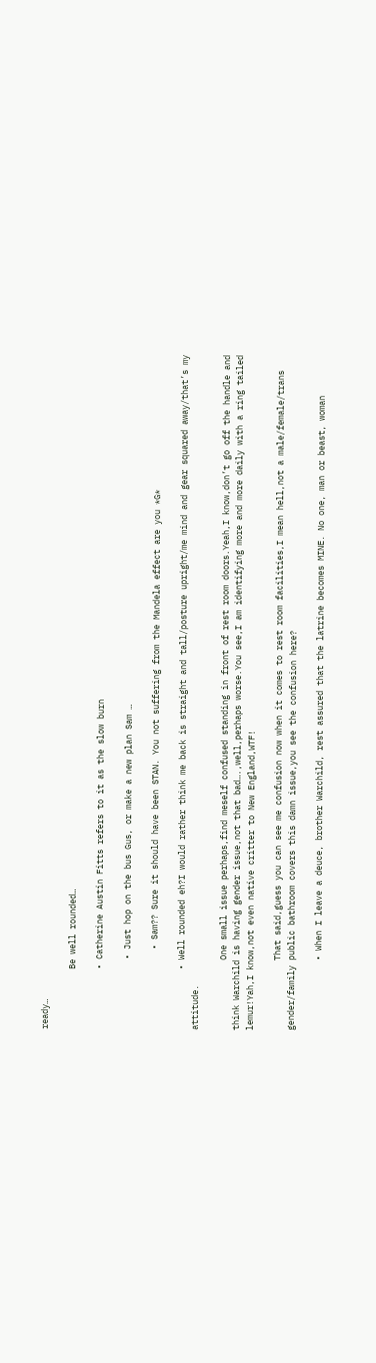ready…

            Be well rounded…

            • Catherine Austin Fitts refers to it as the slow burn

              • Just hop on the bus Gus, or make a new plan Sam …

                • Sam?? Sure it should have been STAN. You not suffering from the Mandela effect are you *G*

            • Well rounded eh?I would rather think me back is straight and tall/posture upright/me mind and gear squared away/that’s my attitude.

              One small issue perhaps,find meself confused standing in front of rest room doors.Yeah,I know,don’t go off the handle and think Warchild is having gender issue,not that bad….,well,perhaps worse.You see,I am identifying more and more daily with a ring tailed lemur!Yah,I know,not even native critter to New England,WTF!

              That said,guess you can see me confusion now when it comes to rest room facilities,I mean hell,not a male/female/trans gender/family public bathroom covers this damn issue,you see the confusion here?

              • When I leave a deuce, brother Warchild, rest assured that the latrine becomes MINE. No one, man or beast, woman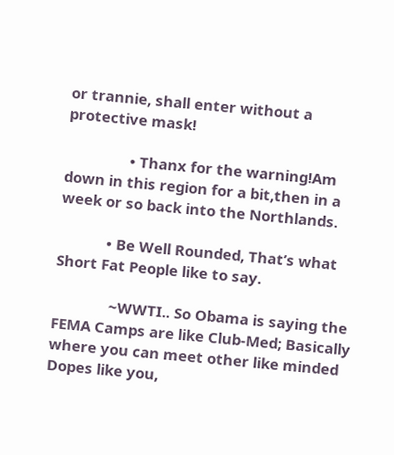or trannie, shall enter without a protective mask!

                • Thanx for the warning!Am down in this region for a bit,then in a week or so back into the Northlands.

            • Be Well Rounded, That’s what Short Fat People like to say.

              ~WWTI.. So Obama is saying the FEMA Camps are like Club-Med; Basically where you can meet other like minded Dopes like you,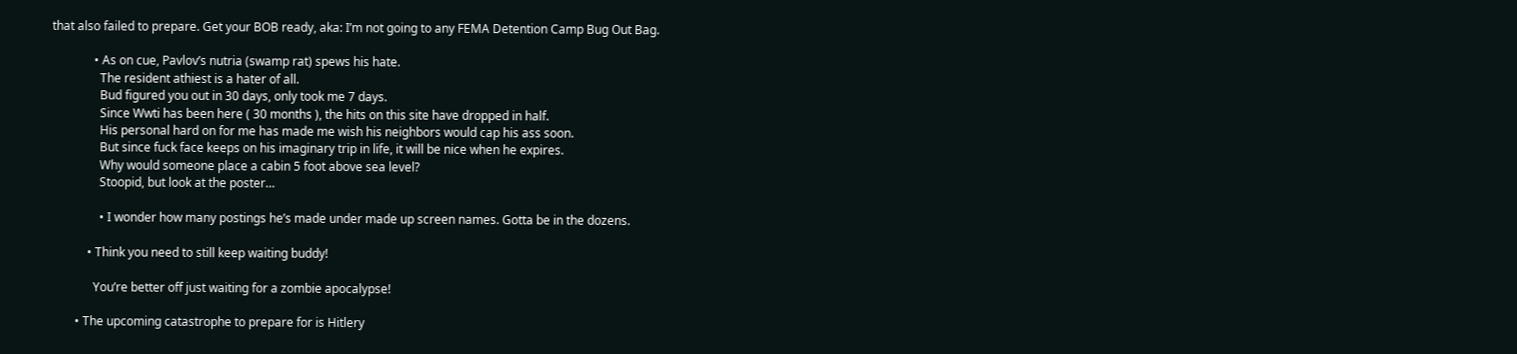that also failed to prepare. Get your BOB ready, aka: I’m not going to any FEMA Detention Camp Bug Out Bag.

              • As on cue, Pavlov’s nutria (swamp rat) spews his hate.
                The resident athiest is a hater of all.
                Bud figured you out in 30 days, only took me 7 days.
                Since Wwti has been here ( 30 months ), the hits on this site have dropped in half.
                His personal hard on for me has made me wish his neighbors would cap his ass soon.
                But since fuck face keeps on his imaginary trip in life, it will be nice when he expires.
                Why would someone place a cabin 5 foot above sea level?
                Stoopid, but look at the poster…

                • I wonder how many postings he’s made under made up screen names. Gotta be in the dozens.

            • Think you need to still keep waiting buddy!

              You’re better off just waiting for a zombie apocalypse!

        • The upcoming catastrophe to prepare for is Hitlery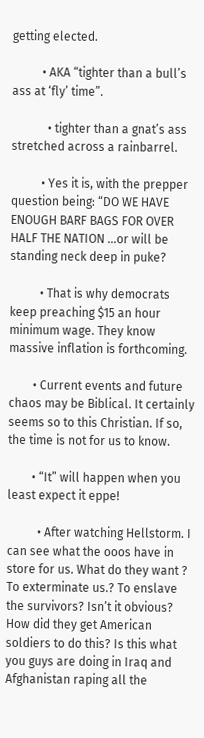getting elected.

          • AKA “tighter than a bull’s ass at ‘fly’ time”.

            • tighter than a gnat’s ass stretched across a rainbarrel.

          • Yes it is, with the prepper question being: “DO WE HAVE ENOUGH BARF BAGS FOR OVER HALF THE NATION …or will be standing neck deep in puke?

          • That is why democrats keep preaching $15 an hour minimum wage. They know massive inflation is forthcoming.

        • Current events and future chaos may be Biblical. It certainly seems so to this Christian. If so, the time is not for us to know.

        • “It” will happen when you least expect it eppe!

          • After watching Hellstorm. I can see what the ooos have in store for us. What do they want ? To exterminate us.? To enslave the survivors? Isn’t it obvious? How did they get American soldiers to do this? Is this what you guys are doing in Iraq and Afghanistan raping all the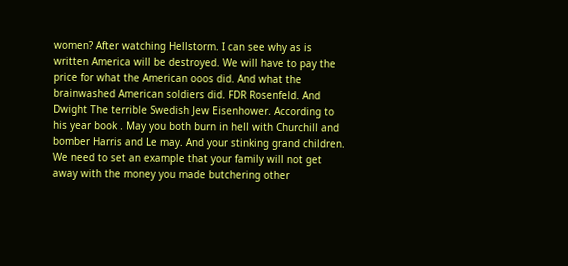women? After watching Hellstorm. I can see why as is written America will be destroyed. We will have to pay the price for what the American ooos did. And what the brainwashed American soldiers did. FDR Rosenfeld. And Dwight The terrible Swedish Jew Eisenhower. According to his year book . May you both burn in hell with Churchill and bomber Harris and Le may. And your stinking grand children. We need to set an example that your family will not get away with the money you made butchering other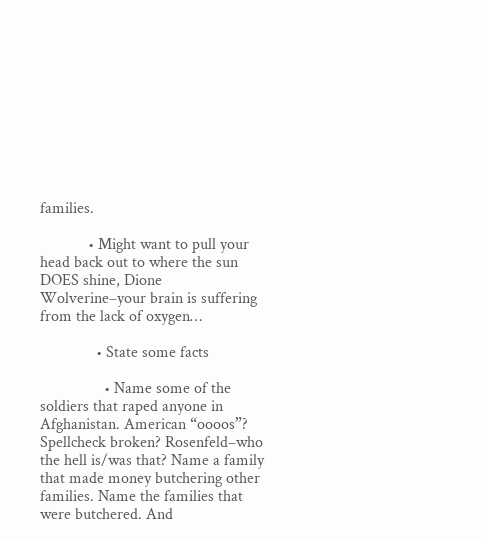families.

            • Might want to pull your head back out to where the sun DOES shine, Dione Wolverine–your brain is suffering from the lack of oxygen…

              • State some facts

                • Name some of the soldiers that raped anyone in Afghanistan. American “oooos”? Spellcheck broken? Rosenfeld–who the hell is/was that? Name a family that made money butchering other families. Name the families that were butchered. And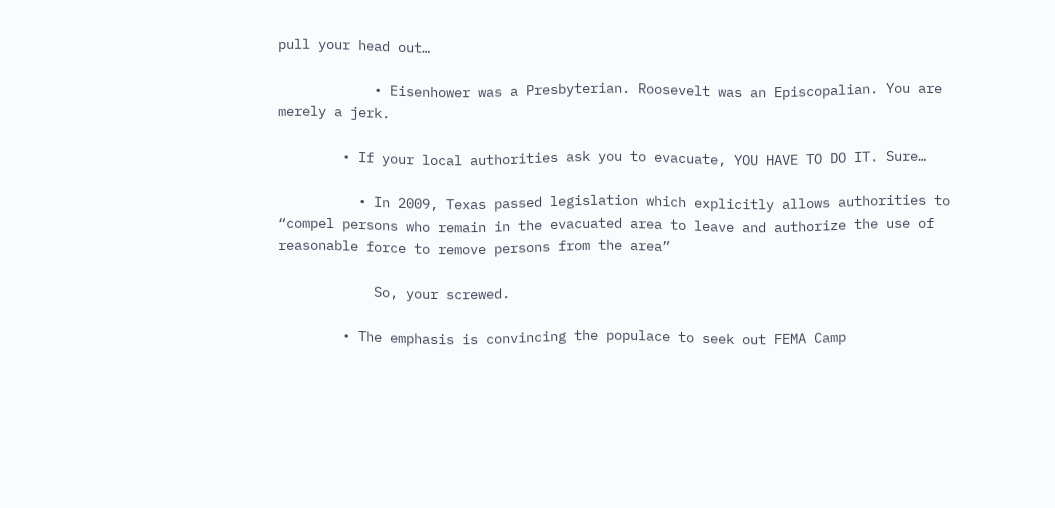pull your head out…

            • Eisenhower was a Presbyterian. Roosevelt was an Episcopalian. You are merely a jerk.

        • If your local authorities ask you to evacuate, YOU HAVE TO DO IT. Sure…

          • In 2009, Texas passed legislation which explicitly allows authorities to “compel persons who remain in the evacuated area to leave and authorize the use of reasonable force to remove persons from the area”

            So, your screwed.

        • The emphasis is convincing the populace to seek out FEMA Camp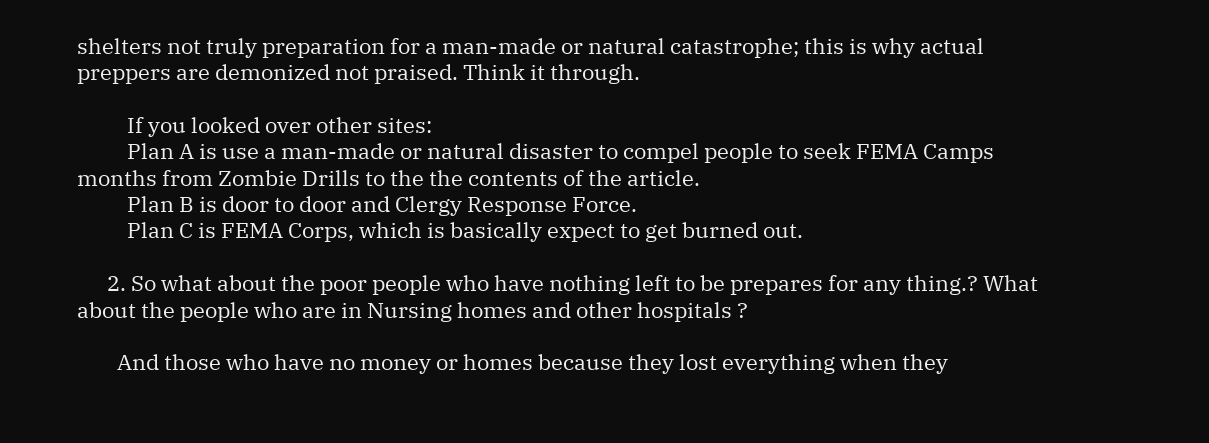shelters not truly preparation for a man-made or natural catastrophe; this is why actual preppers are demonized not praised. Think it through.

          If you looked over other sites:
          Plan A is use a man-made or natural disaster to compel people to seek FEMA Camps months from Zombie Drills to the the contents of the article.
          Plan B is door to door and Clergy Response Force.
          Plan C is FEMA Corps, which is basically expect to get burned out.

      2. So what about the poor people who have nothing left to be prepares for any thing.? What about the people who are in Nursing homes and other hospitals ?

        And those who have no money or homes because they lost everything when they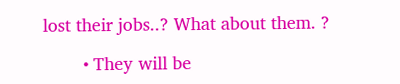lost their jobs..? What about them. ?

        • They will be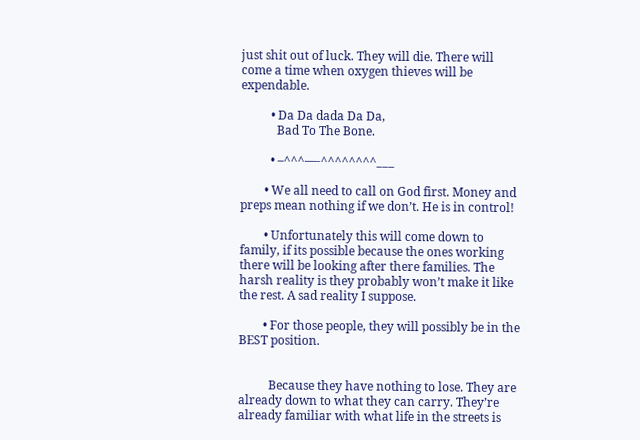just shit out of luck. They will die. There will come a time when oxygen thieves will be expendable.

          • Da Da dada Da Da,
            Bad To The Bone.

          • –^^^—-^^^^^^^^___

        • We all need to call on God first. Money and preps mean nothing if we don’t. He is in control!

        • Unfortunately this will come down to family, if its possible because the ones working there will be looking after there families. The harsh reality is they probably won’t make it like the rest. A sad reality I suppose.

        • For those people, they will possibly be in the BEST position.


          Because they have nothing to lose. They are already down to what they can carry. They’re already familiar with what life in the streets is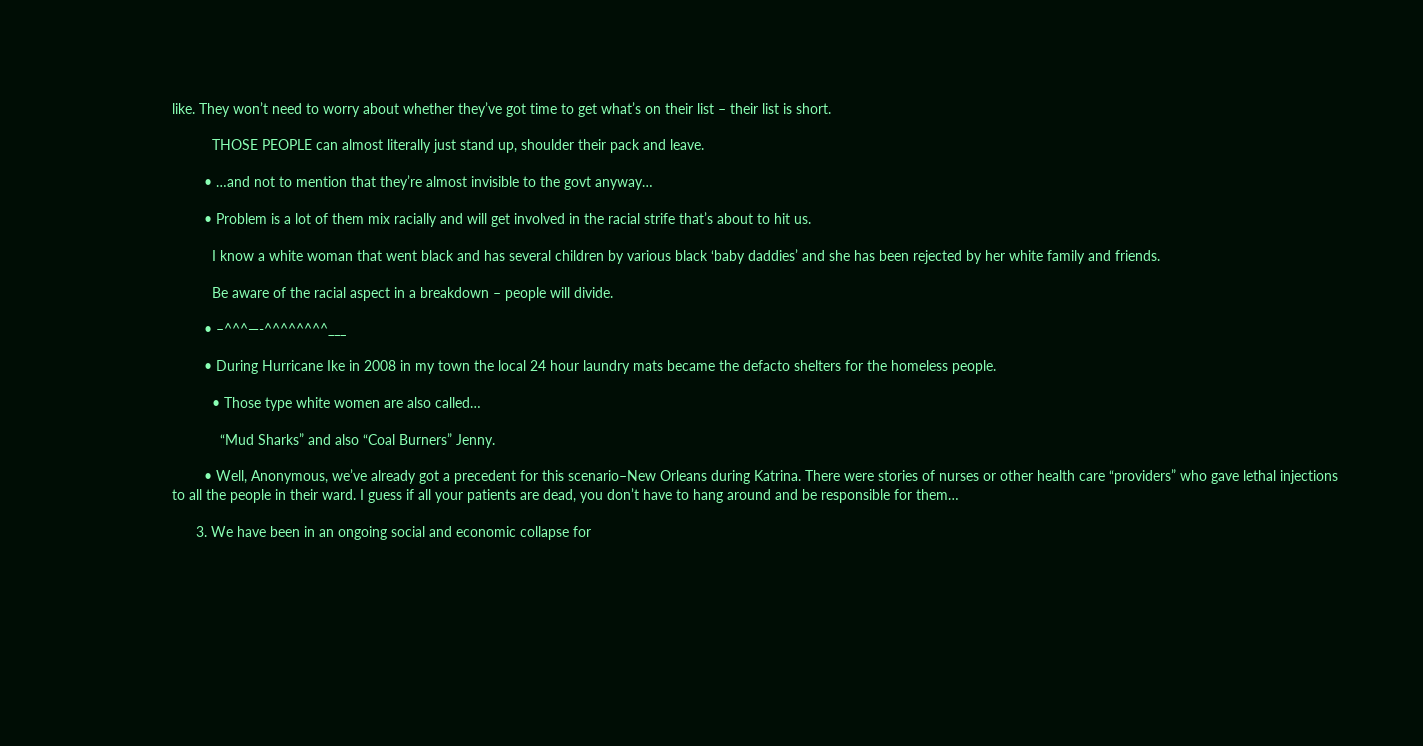like. They won’t need to worry about whether they’ve got time to get what’s on their list – their list is short.

          THOSE PEOPLE can almost literally just stand up, shoulder their pack and leave.

        • …and not to mention that they’re almost invisible to the govt anyway…

        • Problem is a lot of them mix racially and will get involved in the racial strife that’s about to hit us.

          I know a white woman that went black and has several children by various black ‘baby daddies’ and she has been rejected by her white family and friends.

          Be aware of the racial aspect in a breakdown – people will divide.

        • –^^^—-^^^^^^^^___

        • During Hurricane Ike in 2008 in my town the local 24 hour laundry mats became the defacto shelters for the homeless people.

          • Those type white women are also called…

            “Mud Sharks” and also “Coal Burners” Jenny.

        • Well, Anonymous, we’ve already got a precedent for this scenario–New Orleans during Katrina. There were stories of nurses or other health care “providers” who gave lethal injections to all the people in their ward. I guess if all your patients are dead, you don’t have to hang around and be responsible for them…

      3. We have been in an ongoing social and economic collapse for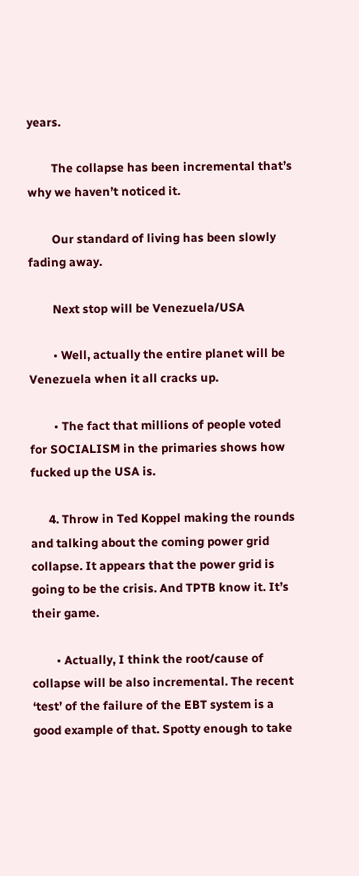years.

        The collapse has been incremental that’s why we haven’t noticed it.

        Our standard of living has been slowly fading away.

        Next stop will be Venezuela/USA

        • Well, actually the entire planet will be Venezuela when it all cracks up.

        • The fact that millions of people voted for SOCIALISM in the primaries shows how fucked up the USA is.

      4. Throw in Ted Koppel making the rounds and talking about the coming power grid collapse. It appears that the power grid is going to be the crisis. And TPTB know it. It’s their game.

        • Actually, I think the root/cause of collapse will be also incremental. The recent ‘test’ of the failure of the EBT system is a good example of that. Spotty enough to take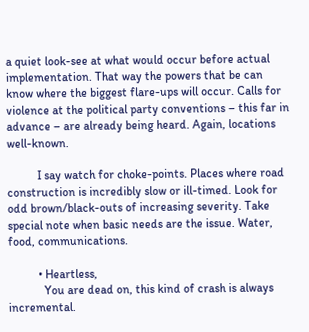a quiet look-see at what would occur before actual implementation. That way the powers that be can know where the biggest flare-ups will occur. Calls for violence at the political party conventions – this far in advance – are already being heard. Again, locations well-known.

          I say watch for choke-points. Places where road construction is incredibly slow or ill-timed. Look for odd brown/black-outs of increasing severity. Take special note when basic needs are the issue. Water, food, communications.

          • Heartless,
            You are dead on, this kind of crash is always incremental.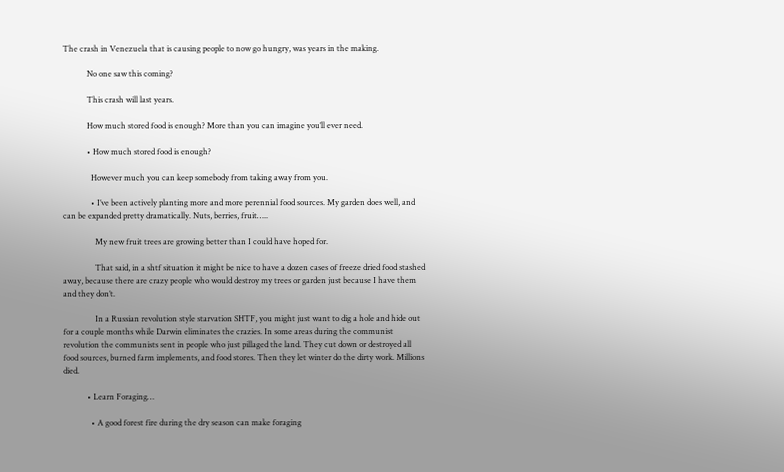The crash in Venezuela that is causing people to now go hungry, was years in the making.

            No one saw this coming?

            This crash will last years.

            How much stored food is enough? More than you can imagine you’ll ever need.

            • How much stored food is enough?

              However much you can keep somebody from taking away from you.

              • I’ve been actively planting more and more perennial food sources. My garden does well, and can be expanded pretty dramatically. Nuts, berries, fruit…..

                My new fruit trees are growing better than I could have hoped for.

                That said, in a shtf situation it might be nice to have a dozen cases of freeze dried food stashed away, because there are crazy people who would destroy my trees or garden just because I have them and they don’t.

                In a Russian revolution style starvation SHTF, you might just want to dig a hole and hide out for a couple months while Darwin eliminates the crazies. In some areas during the communist revolution the communists sent in people who just pillaged the land. They cut down or destroyed all food sources, burned farm implements, and food stores. Then they let winter do the dirty work. Millions died.

            • Learn Foraging…

              • A good forest fire during the dry season can make foraging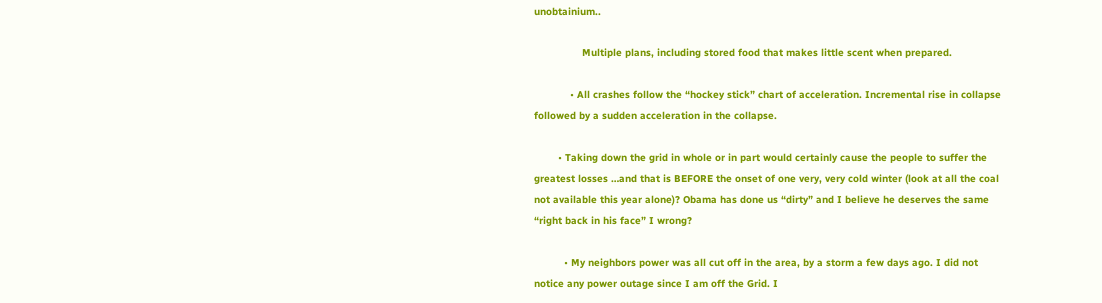unobtainium..

                Multiple plans, including stored food that makes little scent when prepared.

            • All crashes follow the “hockey stick” chart of acceleration. Incremental rise in collapse followed by a sudden acceleration in the collapse.

        • Taking down the grid in whole or in part would certainly cause the people to suffer the greatest losses …and that is BEFORE the onset of one very, very cold winter (look at all the coal not available this year alone)? Obama has done us “dirty” and I believe he deserves the same “right back in his face” I wrong?

          • My neighbors power was all cut off in the area, by a storm a few days ago. I did not notice any power outage since I am off the Grid. I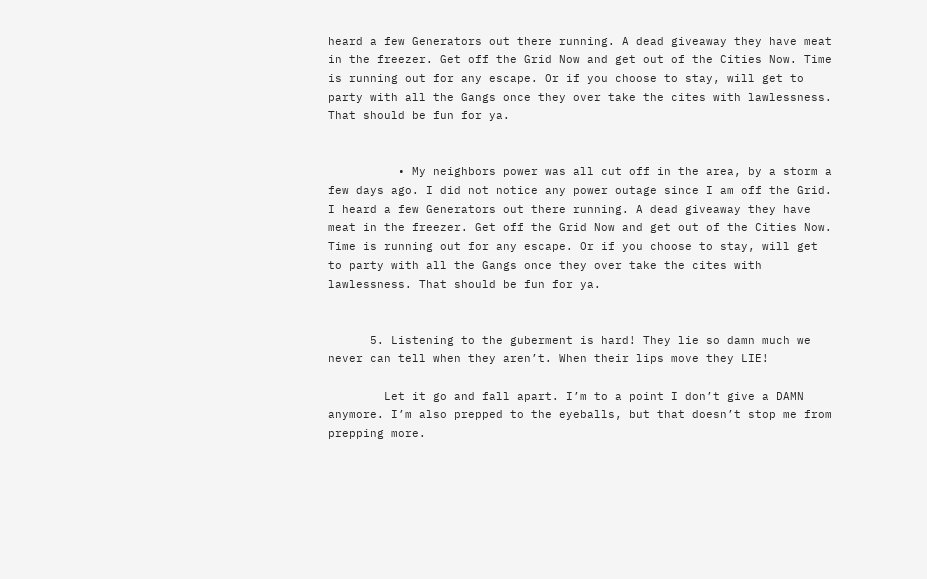heard a few Generators out there running. A dead giveaway they have meat in the freezer. Get off the Grid Now and get out of the Cities Now. Time is running out for any escape. Or if you choose to stay, will get to party with all the Gangs once they over take the cites with lawlessness. That should be fun for ya.


          • My neighbors power was all cut off in the area, by a storm a few days ago. I did not notice any power outage since I am off the Grid. I heard a few Generators out there running. A dead giveaway they have meat in the freezer. Get off the Grid Now and get out of the Cities Now. Time is running out for any escape. Or if you choose to stay, will get to party with all the Gangs once they over take the cites with lawlessness. That should be fun for ya.


      5. Listening to the guberment is hard! They lie so damn much we never can tell when they aren’t. When their lips move they LIE!

        Let it go and fall apart. I’m to a point I don’t give a DAMN anymore. I’m also prepped to the eyeballs, but that doesn’t stop me from prepping more.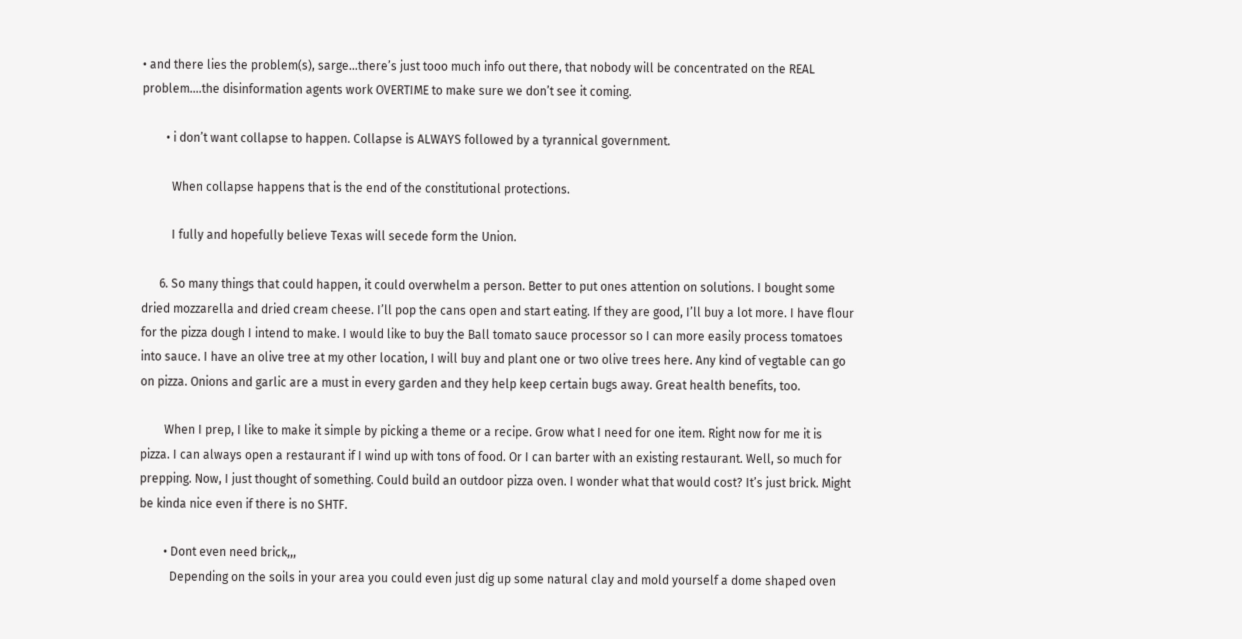• and there lies the problem(s), sarge…there’s just tooo much info out there, that nobody will be concentrated on the REAL problem….the disinformation agents work OVERTIME to make sure we don’t see it coming.

        • i don’t want collapse to happen. Collapse is ALWAYS followed by a tyrannical government.

          When collapse happens that is the end of the constitutional protections.

          I fully and hopefully believe Texas will secede form the Union.

      6. So many things that could happen, it could overwhelm a person. Better to put ones attention on solutions. I bought some dried mozzarella and dried cream cheese. I’ll pop the cans open and start eating. If they are good, I’ll buy a lot more. I have flour for the pizza dough I intend to make. I would like to buy the Ball tomato sauce processor so I can more easily process tomatoes into sauce. I have an olive tree at my other location, I will buy and plant one or two olive trees here. Any kind of vegtable can go on pizza. Onions and garlic are a must in every garden and they help keep certain bugs away. Great health benefits, too.

        When I prep, I like to make it simple by picking a theme or a recipe. Grow what I need for one item. Right now for me it is pizza. I can always open a restaurant if I wind up with tons of food. Or I can barter with an existing restaurant. Well, so much for prepping. Now, I just thought of something. Could build an outdoor pizza oven. I wonder what that would cost? It’s just brick. Might be kinda nice even if there is no SHTF.

        • Dont even need brick,,,
          Depending on the soils in your area you could even just dig up some natural clay and mold yourself a dome shaped oven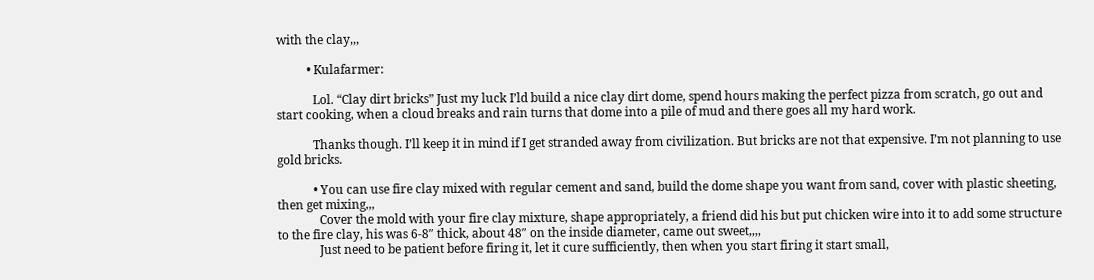with the clay,,,

          • Kulafarmer:

            Lol. “Clay dirt bricks” Just my luck I’ld build a nice clay dirt dome, spend hours making the perfect pizza from scratch, go out and start cooking, when a cloud breaks and rain turns that dome into a pile of mud and there goes all my hard work.

            Thanks though. I’ll keep it in mind if I get stranded away from civilization. But bricks are not that expensive. I’m not planning to use gold bricks.

            • You can use fire clay mixed with regular cement and sand, build the dome shape you want from sand, cover with plastic sheeting, then get mixing,,,
              Cover the mold with your fire clay mixture, shape appropriately, a friend did his but put chicken wire into it to add some structure to the fire clay, his was 6-8″ thick, about 48″ on the inside diameter, came out sweet,,,,
              Just need to be patient before firing it, let it cure sufficiently, then when you start firing it start small,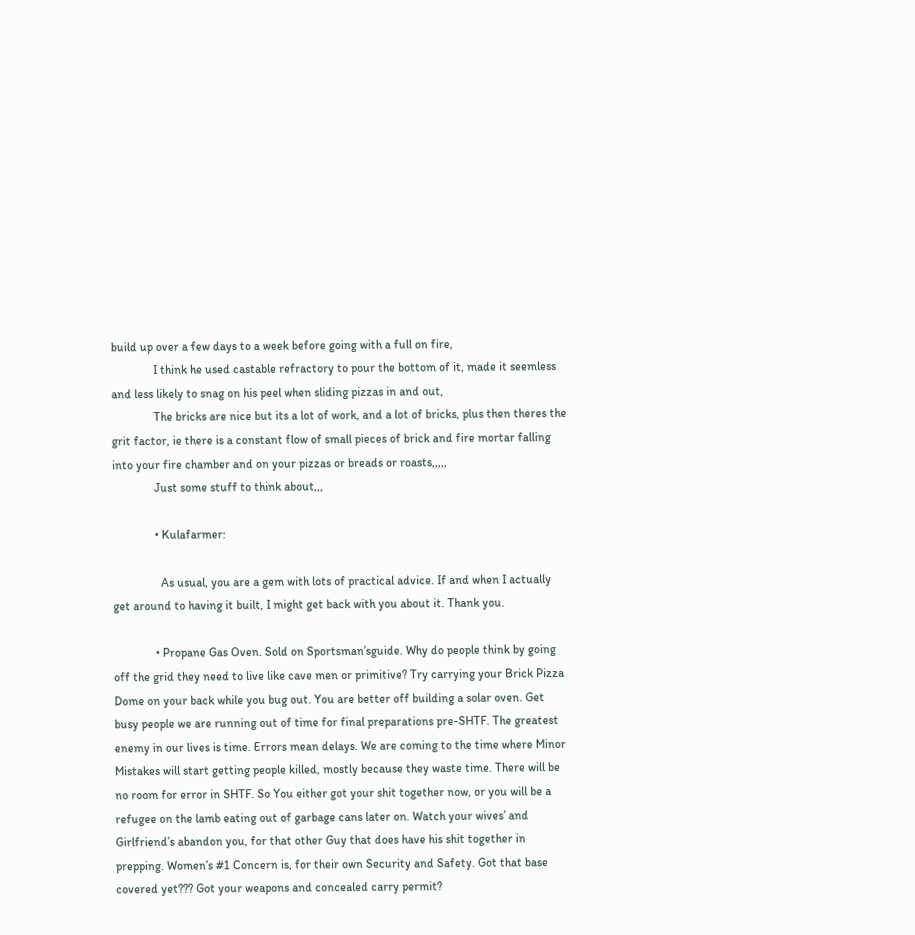build up over a few days to a week before going with a full on fire,
              I think he used castable refractory to pour the bottom of it, made it seemless and less likely to snag on his peel when sliding pizzas in and out,
              The bricks are nice but its a lot of work, and a lot of bricks, plus then theres the grit factor, ie there is a constant flow of small pieces of brick and fire mortar falling into your fire chamber and on your pizzas or breads or roasts,,,,,
              Just some stuff to think about,,,

              • Kulafarmer:

                As usual, you are a gem with lots of practical advice. If and when I actually get around to having it built, I might get back with you about it. Thank you.

              • Propane Gas Oven. Sold on Sportsman’sguide. Why do people think by going off the grid they need to live like cave men or primitive? Try carrying your Brick Pizza Dome on your back while you bug out. You are better off building a solar oven. Get busy people we are running out of time for final preparations pre-SHTF. The greatest enemy in our lives is time. Errors mean delays. We are coming to the time where Minor Mistakes will start getting people killed, mostly because they waste time. There will be no room for error in SHTF. So You either got your shit together now, or you will be a refugee on the lamb eating out of garbage cans later on. Watch your wives’ and Girlfriend’s abandon you, for that other Guy that does have his shit together in prepping. Women’s #1 Concern is, for their own Security and Safety. Got that base covered yet??? Got your weapons and concealed carry permit?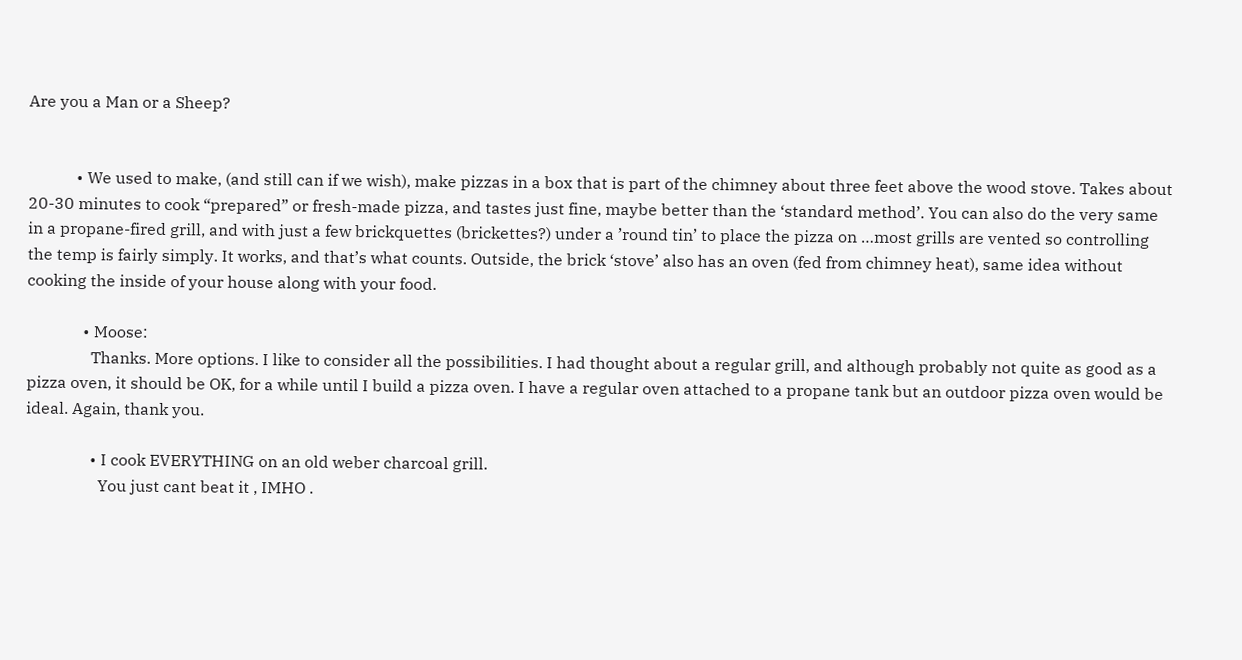Are you a Man or a Sheep?


            • We used to make, (and still can if we wish), make pizzas in a box that is part of the chimney about three feet above the wood stove. Takes about 20-30 minutes to cook “prepared” or fresh-made pizza, and tastes just fine, maybe better than the ‘standard method’. You can also do the very same in a propane-fired grill, and with just a few brickquettes (brickettes?) under a ’round tin’ to place the pizza on …most grills are vented so controlling the temp is fairly simply. It works, and that’s what counts. Outside, the brick ‘stove’ also has an oven (fed from chimney heat), same idea without cooking the inside of your house along with your food.

              • Moose:
                Thanks. More options. I like to consider all the possibilities. I had thought about a regular grill, and although probably not quite as good as a pizza oven, it should be OK, for a while until I build a pizza oven. I have a regular oven attached to a propane tank but an outdoor pizza oven would be ideal. Again, thank you.

                • I cook EVERYTHING on an old weber charcoal grill.
                  You just cant beat it , IMHO .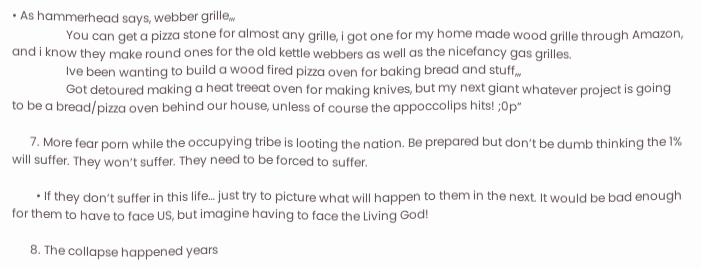• As hammerhead says, webber grille,,,
                  You can get a pizza stone for almost any grille, i got one for my home made wood grille through Amazon, and i know they make round ones for the old kettle webbers as well as the nicefancy gas grilles.
                  Ive been wanting to build a wood fired pizza oven for baking bread and stuff,,,
                  Got detoured making a heat treeat oven for making knives, but my next giant whatever project is going to be a bread/pizza oven behind our house, unless of course the appoccolips hits! ;0p”

      7. More fear porn while the occupying tribe is looting the nation. Be prepared but don’t be dumb thinking the 1% will suffer. They won’t suffer. They need to be forced to suffer.

        • If they don’t suffer in this life… just try to picture what will happen to them in the next. It would be bad enough for them to have to face US, but imagine having to face the Living God!

      8. The collapse happened years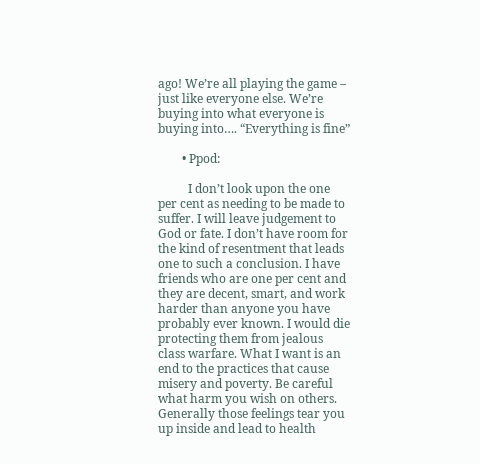ago! We’re all playing the game – just like everyone else. We’re buying into what everyone is buying into…. “Everything is fine”

        • Ppod:

          I don’t look upon the one per cent as needing to be made to suffer. I will leave judgement to God or fate. I don’t have room for the kind of resentment that leads one to such a conclusion. I have friends who are one per cent and they are decent, smart, and work harder than anyone you have probably ever known. I would die protecting them from jealous class warfare. What I want is an end to the practices that cause misery and poverty. Be careful what harm you wish on others. Generally those feelings tear you up inside and lead to health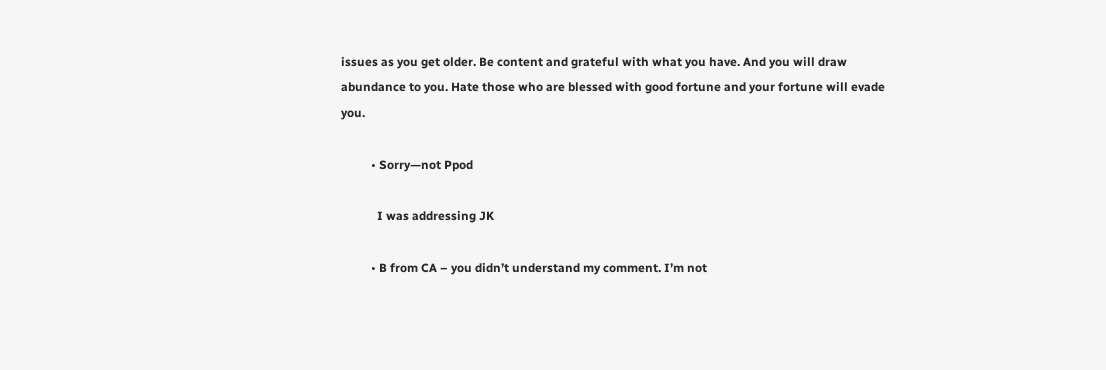issues as you get older. Be content and grateful with what you have. And you will draw abundance to you. Hate those who are blessed with good fortune and your fortune will evade you.

          • Sorry—not Ppod

            I was addressing JK

          • B from CA – you didn’t understand my comment. I’m not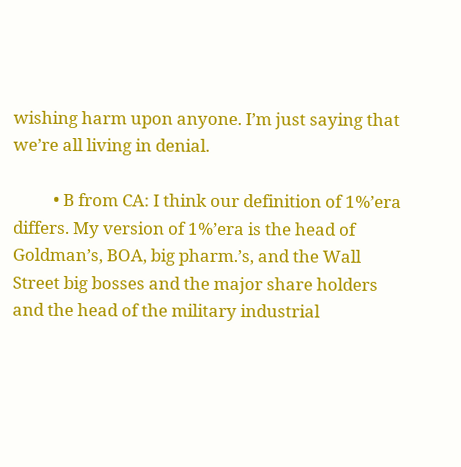wishing harm upon anyone. I’m just saying that we’re all living in denial.

          • B from CA: I think our definition of 1%’era differs. My version of 1%’era is the head of Goldman’s, BOA, big pharm.’s, and the Wall Street big bosses and the major share holders and the head of the military industrial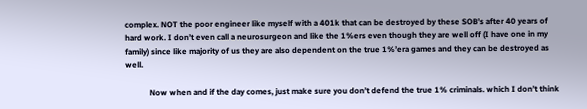complex. NOT the poor engineer like myself with a 401k that can be destroyed by these SOB’s after 40 years of hard work. I don’t even call a neurosurgeon and like the 1%ers even though they are well off (I have one in my family) since like majority of us they are also dependent on the true 1%’era games and they can be destroyed as well.

            Now when and if the day comes, just make sure you don’t defend the true 1% criminals. which I don’t think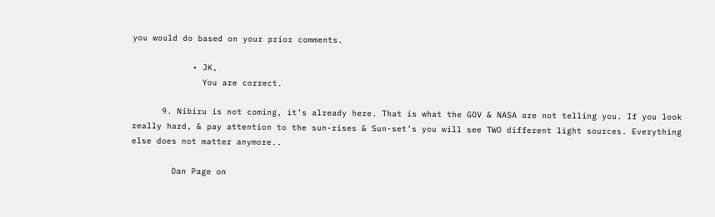you would do based on your prior comments.

            • JK,
              You are correct.

      9. Nibiru is not coming, it’s already here. That is what the GOV & NASA are not telling you. If you look really hard, & pay attention to the sun-rises & Sun-set’s you will see TWO different light sources. Everything else does not matter anymore..

        Dan Page on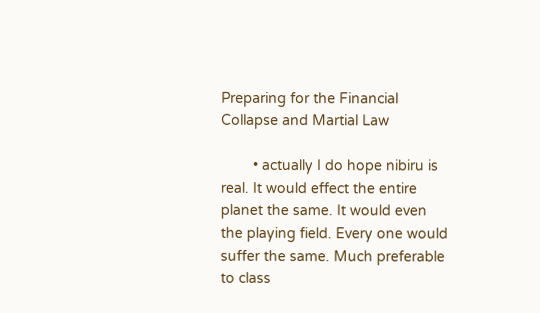Preparing for the Financial Collapse and Martial Law

        • actually I do hope nibiru is real. It would effect the entire planet the same. It would even the playing field. Every one would suffer the same. Much preferable to class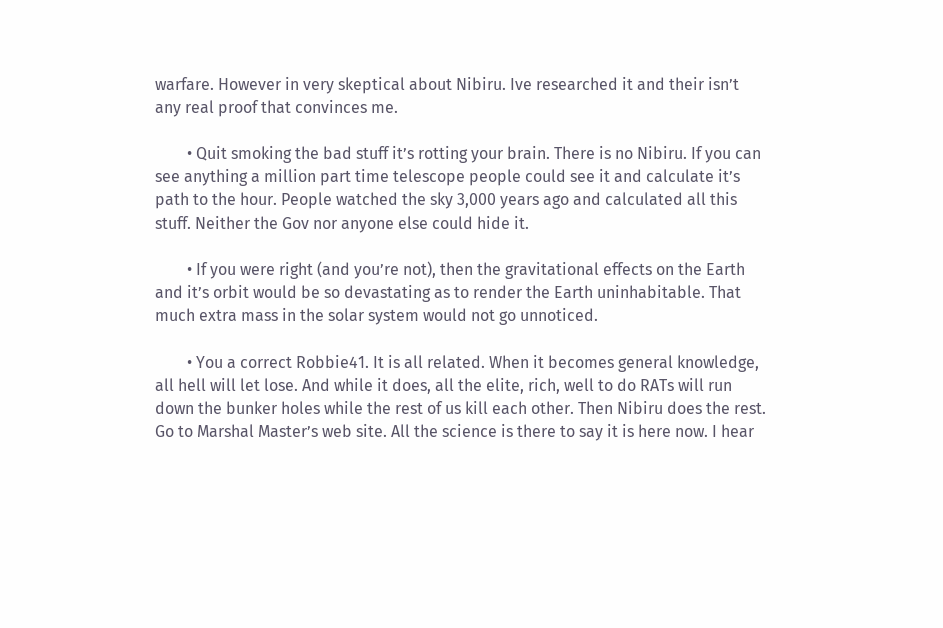warfare. However in very skeptical about Nibiru. Ive researched it and their isn’t any real proof that convinces me.

        • Quit smoking the bad stuff it’s rotting your brain. There is no Nibiru. If you can see anything a million part time telescope people could see it and calculate it’s path to the hour. People watched the sky 3,000 years ago and calculated all this stuff. Neither the Gov nor anyone else could hide it.

        • If you were right (and you’re not), then the gravitational effects on the Earth and it’s orbit would be so devastating as to render the Earth uninhabitable. That much extra mass in the solar system would not go unnoticed.

        • You a correct Robbie41. It is all related. When it becomes general knowledge, all hell will let lose. And while it does, all the elite, rich, well to do RATs will run down the bunker holes while the rest of us kill each other. Then Nibiru does the rest. Go to Marshal Master’s web site. All the science is there to say it is here now. I hear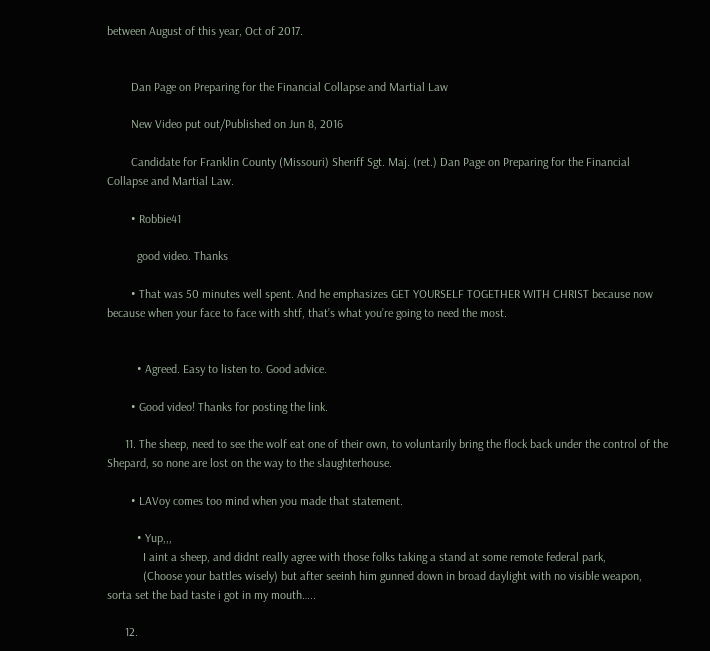between August of this year, Oct of 2017.


        Dan Page on Preparing for the Financial Collapse and Martial Law

        New Video put out/Published on Jun 8, 2016

        Candidate for Franklin County (Missouri) Sheriff Sgt. Maj. (ret.) Dan Page on Preparing for the Financial Collapse and Martial Law.

        • Robbie41

          good video. Thanks

        • That was 50 minutes well spent. And he emphasizes GET YOURSELF TOGETHER WITH CHRIST because now because when your face to face with shtf, that’s what you’re going to need the most.


          • Agreed. Easy to listen to. Good advice.

        • Good video! Thanks for posting the link.

      11. The sheep, need to see the wolf eat one of their own, to voluntarily bring the flock back under the control of the Shepard, so none are lost on the way to the slaughterhouse.

        • LAVoy comes too mind when you made that statement.

          • Yup,,,
            I aint a sheep, and didnt really agree with those folks taking a stand at some remote federal park,
            (Choose your battles wisely) but after seeinh him gunned down in broad daylight with no visible weapon, sorta set the bad taste i got in my mouth…..

      12.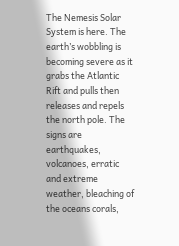The Nemesis Solar System is here. The earth’s wobbling is becoming severe as it grabs the Atlantic Rift and pulls then releases and repels the north pole. The signs are earthquakes, volcanoes, erratic and extreme weather, bleaching of the oceans corals,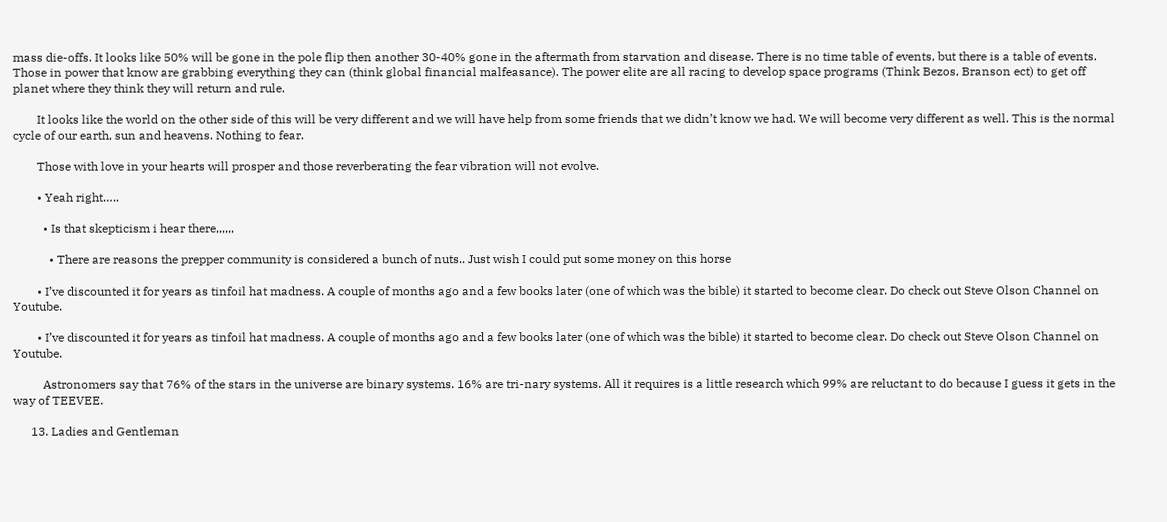mass die-offs. It looks like 50% will be gone in the pole flip then another 30-40% gone in the aftermath from starvation and disease. There is no time table of events, but there is a table of events. Those in power that know are grabbing everything they can (think global financial malfeasance). The power elite are all racing to develop space programs (Think Bezos, Branson ect) to get off planet where they think they will return and rule.

        It looks like the world on the other side of this will be very different and we will have help from some friends that we didn’t know we had. We will become very different as well. This is the normal cycle of our earth, sun and heavens. Nothing to fear.

        Those with love in your hearts will prosper and those reverberating the fear vibration will not evolve.

        • Yeah right…..

          • Is that skepticism i hear there,,,,,,

            • There are reasons the prepper community is considered a bunch of nuts.. Just wish I could put some money on this horse

        • I’ve discounted it for years as tinfoil hat madness. A couple of months ago and a few books later (one of which was the bible) it started to become clear. Do check out Steve Olson Channel on Youtube.

        • I’ve discounted it for years as tinfoil hat madness. A couple of months ago and a few books later (one of which was the bible) it started to become clear. Do check out Steve Olson Channel on Youtube.

          Astronomers say that 76% of the stars in the universe are binary systems. 16% are tri-nary systems. All it requires is a little research which 99% are reluctant to do because I guess it gets in the way of TEEVEE.

      13. Ladies and Gentleman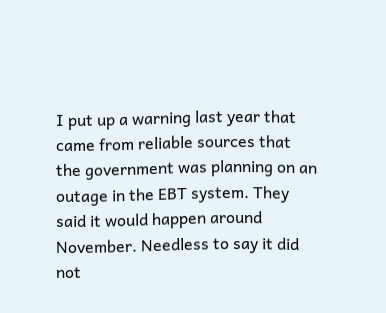I put up a warning last year that came from reliable sources that the government was planning on an outage in the EBT system. They said it would happen around November. Needless to say it did not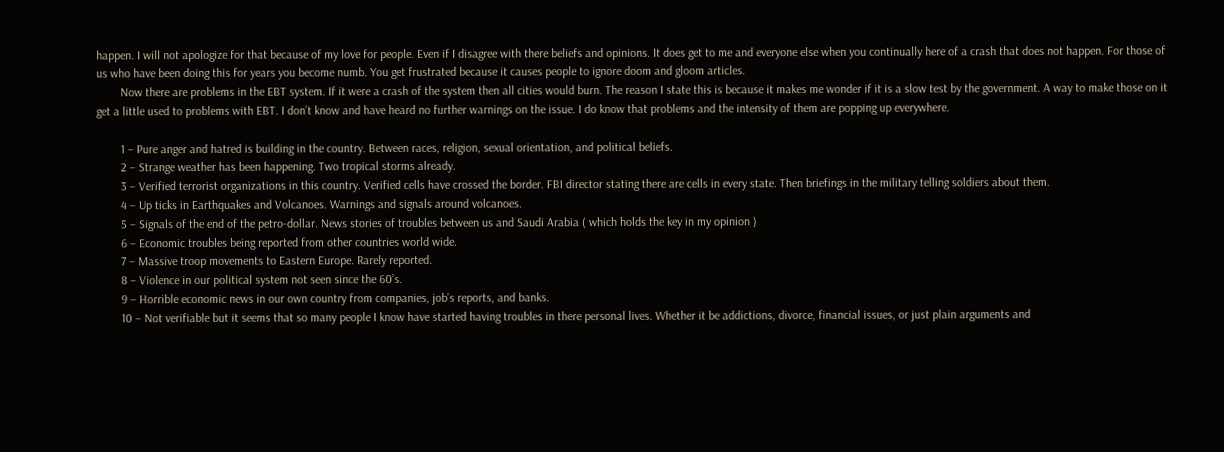happen. I will not apologize for that because of my love for people. Even if I disagree with there beliefs and opinions. It does get to me and everyone else when you continually here of a crash that does not happen. For those of us who have been doing this for years you become numb. You get frustrated because it causes people to ignore doom and gloom articles.
        Now there are problems in the EBT system. If it were a crash of the system then all cities would burn. The reason I state this is because it makes me wonder if it is a slow test by the government. A way to make those on it get a little used to problems with EBT. I don’t know and have heard no further warnings on the issue. I do know that problems and the intensity of them are popping up everywhere.

        1 – Pure anger and hatred is building in the country. Between races, religion, sexual orientation, and political beliefs.
        2 – Strange weather has been happening. Two tropical storms already.
        3 – Verified terrorist organizations in this country. Verified cells have crossed the border. FBI director stating there are cells in every state. Then briefings in the military telling soldiers about them.
        4 – Up ticks in Earthquakes and Volcanoes. Warnings and signals around volcanoes.
        5 – Signals of the end of the petro-dollar. News stories of troubles between us and Saudi Arabia ( which holds the key in my opinion )
        6 – Economic troubles being reported from other countries world wide.
        7 – Massive troop movements to Eastern Europe. Rarely reported.
        8 – Violence in our political system not seen since the 60’s.
        9 – Horrible economic news in our own country from companies, job’s reports, and banks.
        10 – Not verifiable but it seems that so many people I know have started having troubles in there personal lives. Whether it be addictions, divorce, financial issues, or just plain arguments and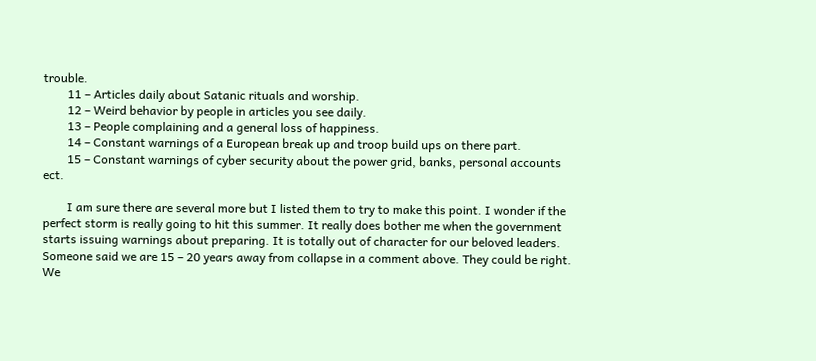trouble.
        11 – Articles daily about Satanic rituals and worship.
        12 – Weird behavior by people in articles you see daily.
        13 – People complaining and a general loss of happiness.
        14 – Constant warnings of a European break up and troop build ups on there part.
        15 – Constant warnings of cyber security about the power grid, banks, personal accounts ect.

        I am sure there are several more but I listed them to try to make this point. I wonder if the perfect storm is really going to hit this summer. It really does bother me when the government starts issuing warnings about preparing. It is totally out of character for our beloved leaders. Someone said we are 15 – 20 years away from collapse in a comment above. They could be right. We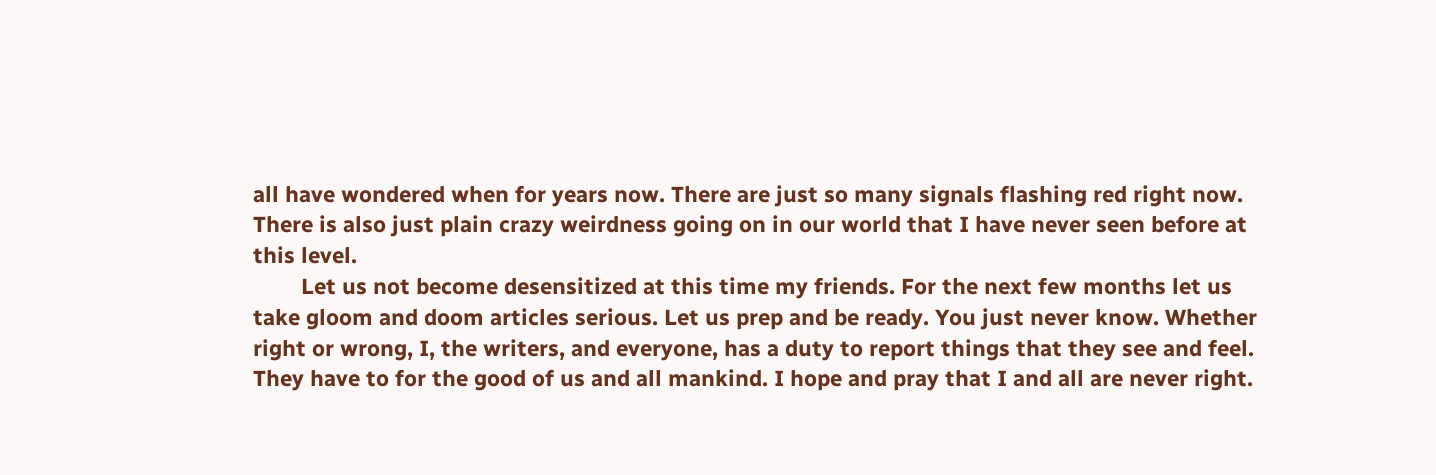all have wondered when for years now. There are just so many signals flashing red right now. There is also just plain crazy weirdness going on in our world that I have never seen before at this level.
        Let us not become desensitized at this time my friends. For the next few months let us take gloom and doom articles serious. Let us prep and be ready. You just never know. Whether right or wrong, I, the writers, and everyone, has a duty to report things that they see and feel. They have to for the good of us and all mankind. I hope and pray that I and all are never right.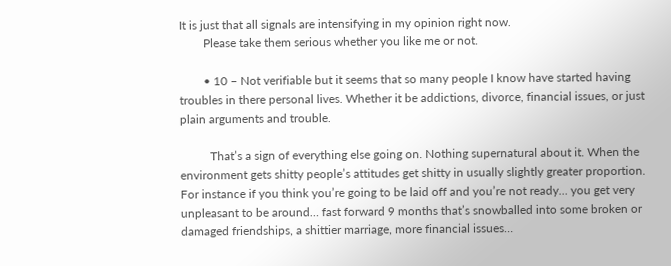It is just that all signals are intensifying in my opinion right now.
        Please take them serious whether you like me or not.

        • 10 – Not verifiable but it seems that so many people I know have started having troubles in there personal lives. Whether it be addictions, divorce, financial issues, or just plain arguments and trouble.

          That’s a sign of everything else going on. Nothing supernatural about it. When the environment gets shitty people’s attitudes get shitty in usually slightly greater proportion. For instance if you think you’re going to be laid off and you’re not ready… you get very unpleasant to be around… fast forward 9 months that’s snowballed into some broken or damaged friendships, a shittier marriage, more financial issues…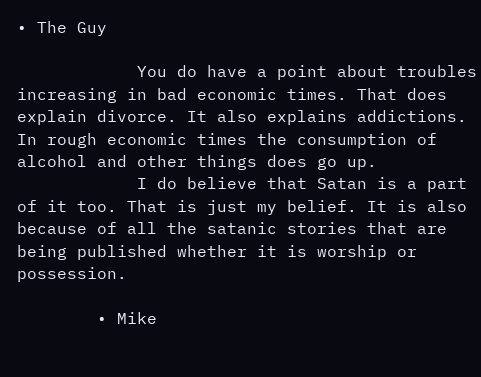• The Guy

            You do have a point about troubles increasing in bad economic times. That does explain divorce. It also explains addictions. In rough economic times the consumption of alcohol and other things does go up.
            I do believe that Satan is a part of it too. That is just my belief. It is also because of all the satanic stories that are being published whether it is worship or possession.

        • Mike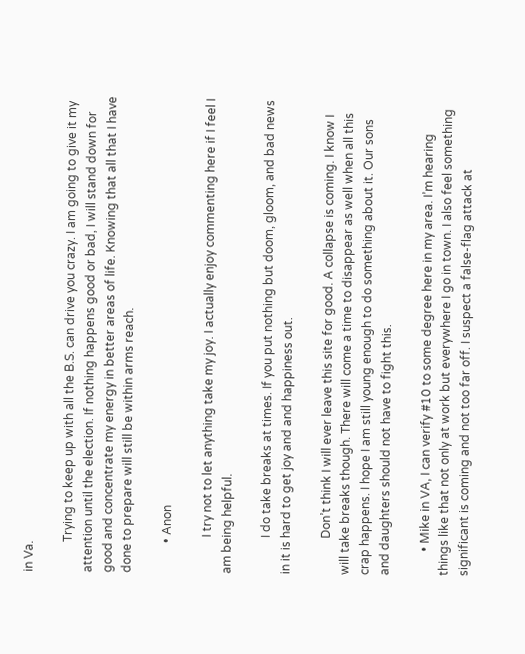in Va.

          Trying to keep up with all the B.S. can drive you crazy. I am going to give it my attention until the election. If nothing happens good or bad, I will stand down for good and concentrate my energy in better areas of life. Knowing that all that I have done to prepare will still be within arms reach.

          • Anon

            I try not to let anything take my joy. I actually enjoy commenting here if I feel I am being helpful.

            I do take breaks at times. If you put nothing but doom, gloom, and bad news in it is hard to get joy and and happiness out.

            Don’t think I will ever leave this site for good. A collapse is coming. I know I will take breaks though. There will come a time to disappear as well when all this crap happens. I hope I am still young enough to do something about it. Our sons and daughters should not have to fight this.

        • Mike in VA, I can verify #10 to some degree here in my area. I’m hearing things like that not only at work but everywhere I go in town. I also feel something significant is coming and not too far off. I suspect a false-flag attack at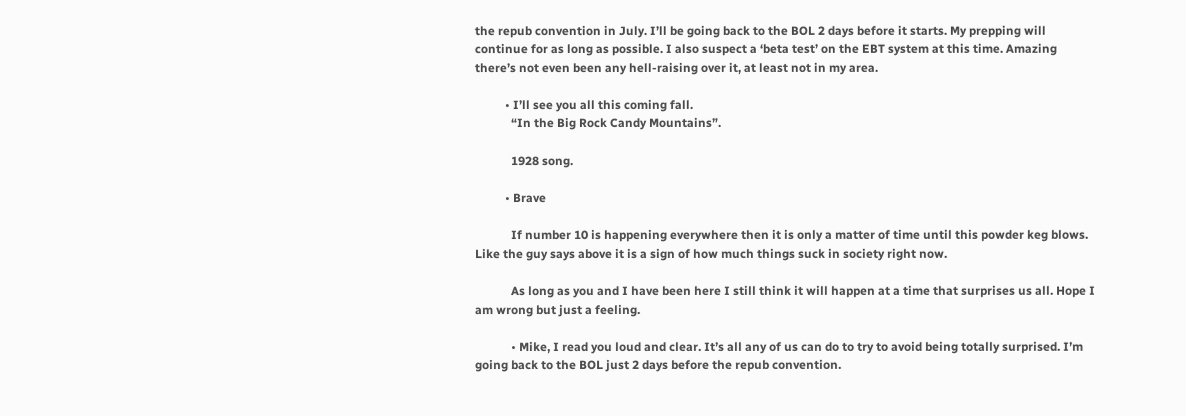the repub convention in July. I’ll be going back to the BOL 2 days before it starts. My prepping will continue for as long as possible. I also suspect a ‘beta test’ on the EBT system at this time. Amazing there’s not even been any hell-raising over it, at least not in my area.

          • I’ll see you all this coming fall.
            “In the Big Rock Candy Mountains”.

            1928 song.

          • Brave

            If number 10 is happening everywhere then it is only a matter of time until this powder keg blows. Like the guy says above it is a sign of how much things suck in society right now.

            As long as you and I have been here I still think it will happen at a time that surprises us all. Hope I am wrong but just a feeling.

            • Mike, I read you loud and clear. It’s all any of us can do to try to avoid being totally surprised. I’m going back to the BOL just 2 days before the repub convention.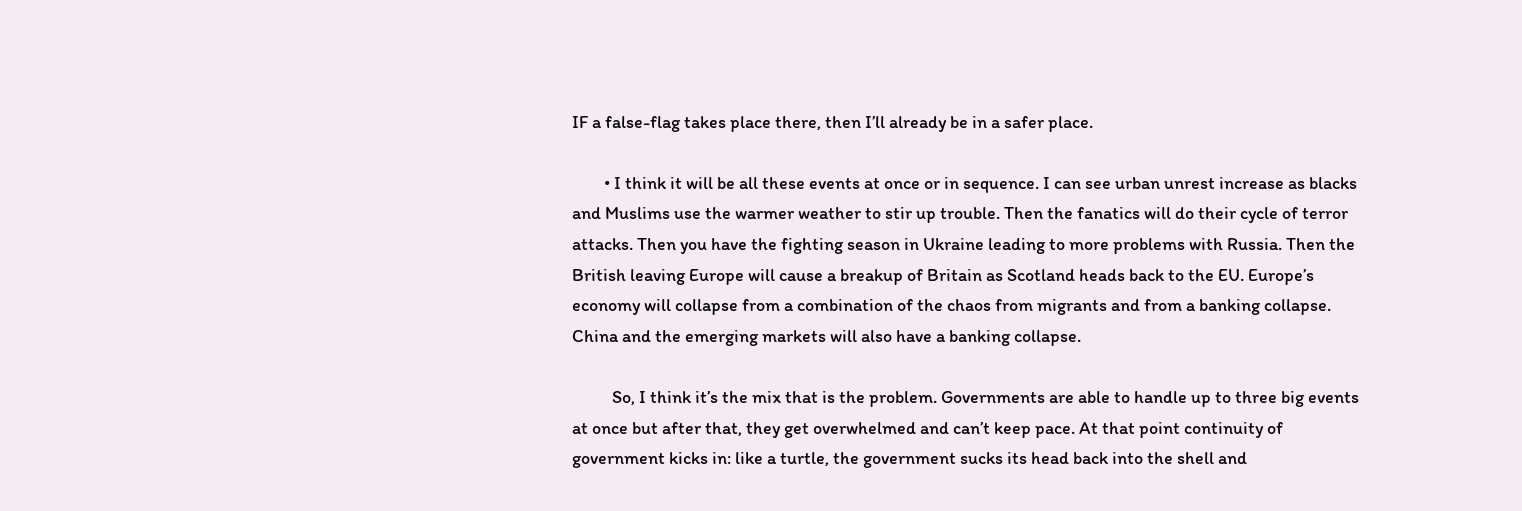IF a false-flag takes place there, then I’ll already be in a safer place.

        • I think it will be all these events at once or in sequence. I can see urban unrest increase as blacks and Muslims use the warmer weather to stir up trouble. Then the fanatics will do their cycle of terror attacks. Then you have the fighting season in Ukraine leading to more problems with Russia. Then the British leaving Europe will cause a breakup of Britain as Scotland heads back to the EU. Europe’s economy will collapse from a combination of the chaos from migrants and from a banking collapse. China and the emerging markets will also have a banking collapse.

          So, I think it’s the mix that is the problem. Governments are able to handle up to three big events at once but after that, they get overwhelmed and can’t keep pace. At that point continuity of government kicks in: like a turtle, the government sucks its head back into the shell and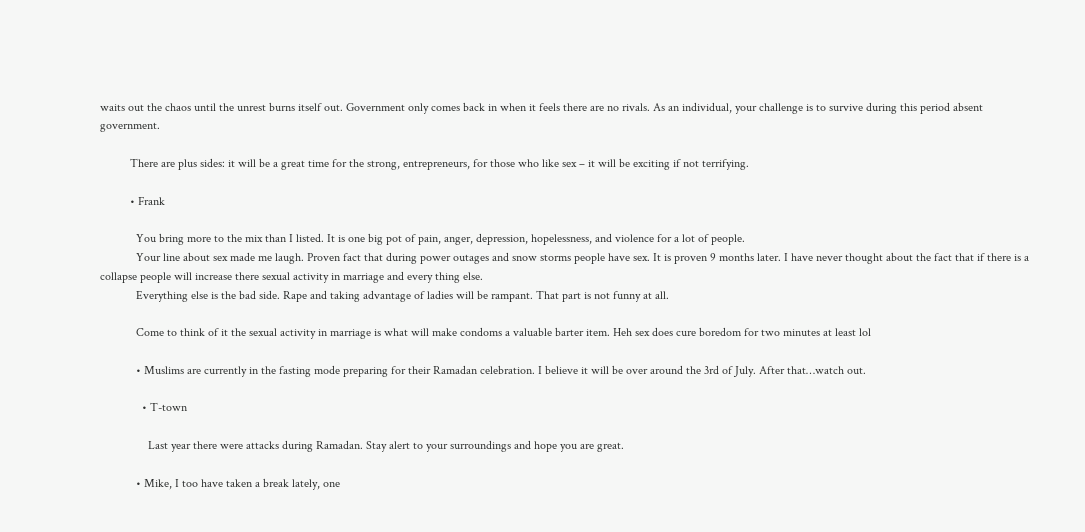waits out the chaos until the unrest burns itself out. Government only comes back in when it feels there are no rivals. As an individual, your challenge is to survive during this period absent government.

          There are plus sides: it will be a great time for the strong, entrepreneurs, for those who like sex – it will be exciting if not terrifying.

          • Frank

            You bring more to the mix than I listed. It is one big pot of pain, anger, depression, hopelessness, and violence for a lot of people.
            Your line about sex made me laugh. Proven fact that during power outages and snow storms people have sex. It is proven 9 months later. I have never thought about the fact that if there is a collapse people will increase there sexual activity in marriage and every thing else.
            Everything else is the bad side. Rape and taking advantage of ladies will be rampant. That part is not funny at all.

            Come to think of it the sexual activity in marriage is what will make condoms a valuable barter item. Heh sex does cure boredom for two minutes at least lol

            • Muslims are currently in the fasting mode preparing for their Ramadan celebration. I believe it will be over around the 3rd of July. After that…watch out.

              • T-town

                Last year there were attacks during Ramadan. Stay alert to your surroundings and hope you are great.

            • Mike, I too have taken a break lately, one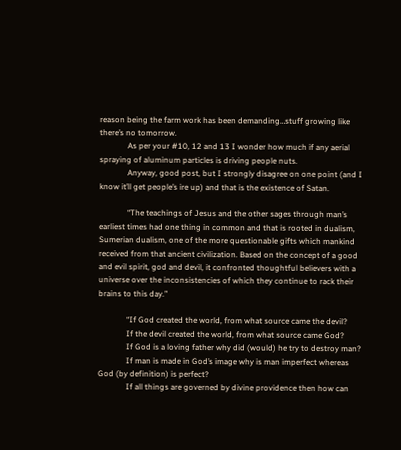reason being the farm work has been demanding…stuff growing like there’s no tomorrow.
              As per your #10, 12 and 13 I wonder how much if any aerial spraying of aluminum particles is driving people nuts.
              Anyway, good post, but I strongly disagree on one point (and I know it’ll get people’s ire up) and that is the existence of Satan.

              “The teachings of Jesus and the other sages through man’s earliest times had one thing in common and that is rooted in dualism, Sumerian dualism, one of the more questionable gifts which mankind received from that ancient civilization. Based on the concept of a good and evil spirit, god and devil, it confronted thoughtful believers with a universe over the inconsistencies of which they continue to rack their brains to this day.”

              “If God created the world, from what source came the devil?
              If the devil created the world, from what source came God?
              If God is a loving father why did (would) he try to destroy man?
              If man is made in God’s image why is man imperfect whereas God (by definition) is perfect?
              If all things are governed by divine providence then how can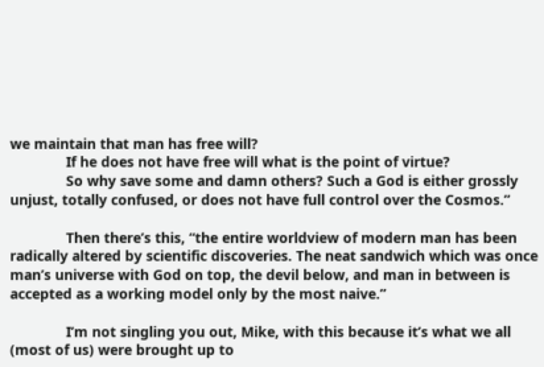we maintain that man has free will?
              If he does not have free will what is the point of virtue?
              So why save some and damn others? Such a God is either grossly unjust, totally confused, or does not have full control over the Cosmos.”

              Then there’s this, “the entire worldview of modern man has been radically altered by scientific discoveries. The neat sandwich which was once man’s universe with God on top, the devil below, and man in between is accepted as a working model only by the most naive.”

              I’m not singling you out, Mike, with this because it’s what we all (most of us) were brought up to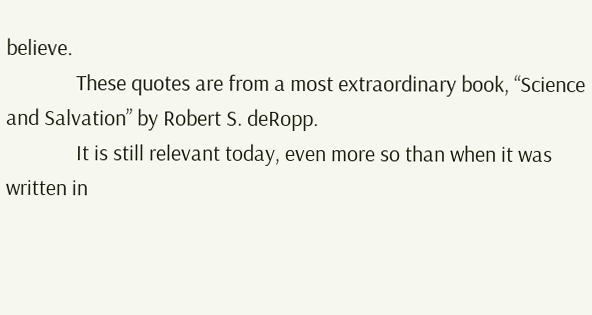believe.
              These quotes are from a most extraordinary book, “Science and Salvation” by Robert S. deRopp.
              It is still relevant today, even more so than when it was written in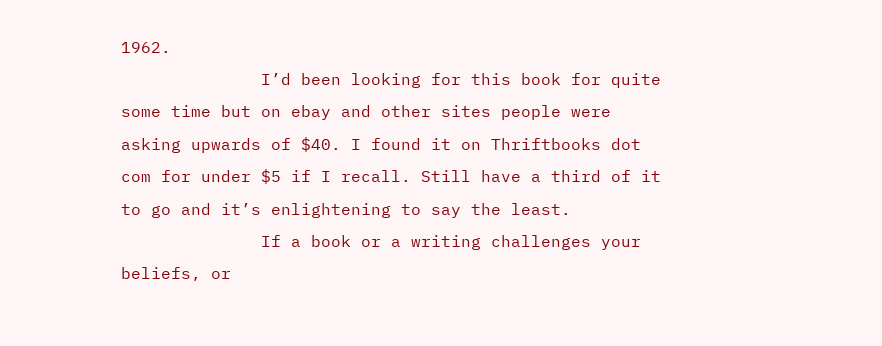1962.
              I’d been looking for this book for quite some time but on ebay and other sites people were asking upwards of $40. I found it on Thriftbooks dot com for under $5 if I recall. Still have a third of it to go and it’s enlightening to say the least.
              If a book or a writing challenges your beliefs, or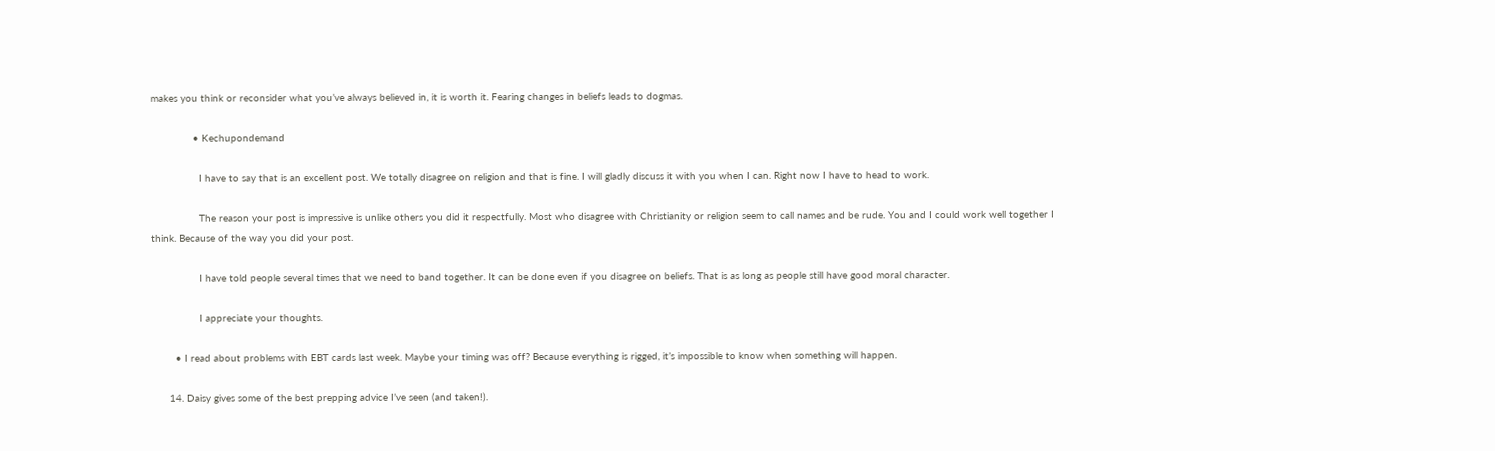makes you think or reconsider what you’ve always believed in, it is worth it. Fearing changes in beliefs leads to dogmas.

              • Kechupondemand

                I have to say that is an excellent post. We totally disagree on religion and that is fine. I will gladly discuss it with you when I can. Right now I have to head to work.

                The reason your post is impressive is unlike others you did it respectfully. Most who disagree with Christianity or religion seem to call names and be rude. You and I could work well together I think. Because of the way you did your post.

                I have told people several times that we need to band together. It can be done even if you disagree on beliefs. That is as long as people still have good moral character.

                I appreciate your thoughts.

        • I read about problems with EBT cards last week. Maybe your timing was off? Because everything is rigged, it’s impossible to know when something will happen.

      14. Daisy gives some of the best prepping advice I’ve seen (and taken!).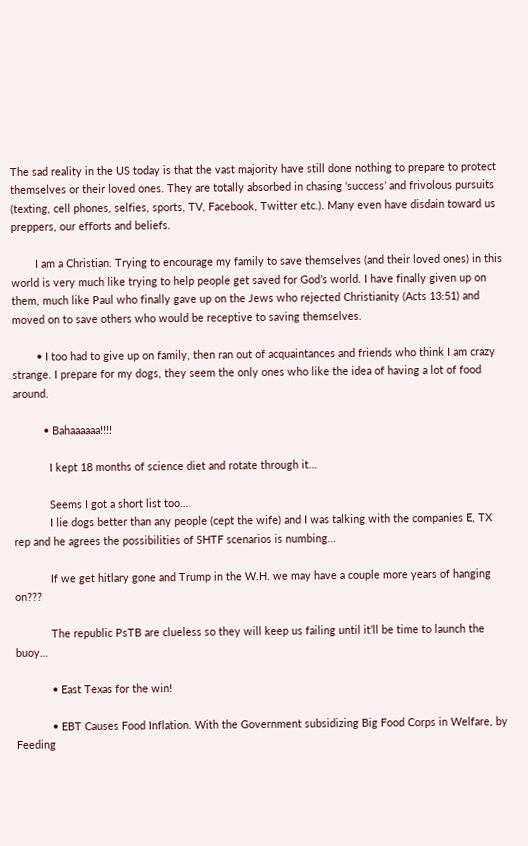The sad reality in the US today is that the vast majority have still done nothing to prepare to protect themselves or their loved ones. They are totally absorbed in chasing ‘success’ and frivolous pursuits (texting, cell phones, selfies, sports, TV, Facebook, Twitter etc.). Many even have disdain toward us preppers, our efforts and beliefs.

        I am a Christian. Trying to encourage my family to save themselves (and their loved ones) in this world is very much like trying to help people get saved for God’s world. I have finally given up on them, much like Paul who finally gave up on the Jews who rejected Christianity (Acts 13:51) and moved on to save others who would be receptive to saving themselves.

        • I too had to give up on family, then ran out of acquaintances and friends who think I am crazy strange. I prepare for my dogs, they seem the only ones who like the idea of having a lot of food around.

          • Bahaaaaaa!!!!

            I kept 18 months of science diet and rotate through it…

            Seems I got a short list too…
            I lie dogs better than any people (cept the wife) and I was talking with the companies E, TX rep and he agrees the possibilities of SHTF scenarios is numbing…

            If we get hitlary gone and Trump in the W.H. we may have a couple more years of hanging on???

            The republic PsTB are clueless so they will keep us failing until it’ll be time to launch the buoy…

            • East Texas for the win!

            • EBT Causes Food Inflation. With the Government subsidizing Big Food Corps in Welfare, by Feeding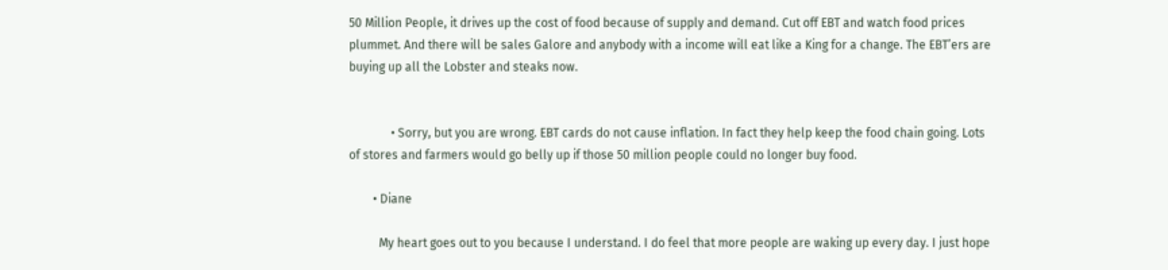50 Million People, it drives up the cost of food because of supply and demand. Cut off EBT and watch food prices plummet. And there will be sales Galore and anybody with a income will eat like a King for a change. The EBT’ers are buying up all the Lobster and steaks now.


              • Sorry, but you are wrong. EBT cards do not cause inflation. In fact they help keep the food chain going. Lots of stores and farmers would go belly up if those 50 million people could no longer buy food.

        • Diane

          My heart goes out to you because I understand. I do feel that more people are waking up every day. I just hope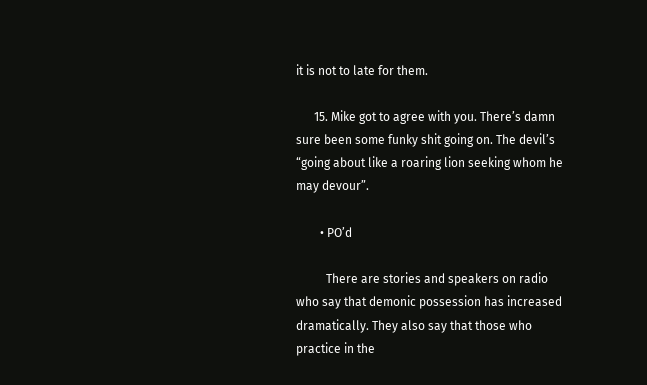it is not to late for them.

      15. Mike got to agree with you. There’s damn sure been some funky shit going on. The devil’s “going about like a roaring lion seeking whom he may devour”.

        • PO’d

          There are stories and speakers on radio who say that demonic possession has increased dramatically. They also say that those who practice in the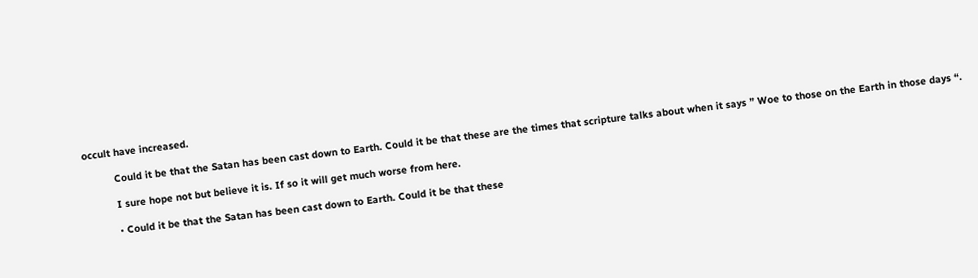occult have increased.

          Could it be that the Satan has been cast down to Earth. Could it be that these are the times that scripture talks about when it says ” Woe to those on the Earth in those days “.

          I sure hope not but believe it is. If so it will get much worse from here.

          • Could it be that the Satan has been cast down to Earth. Could it be that these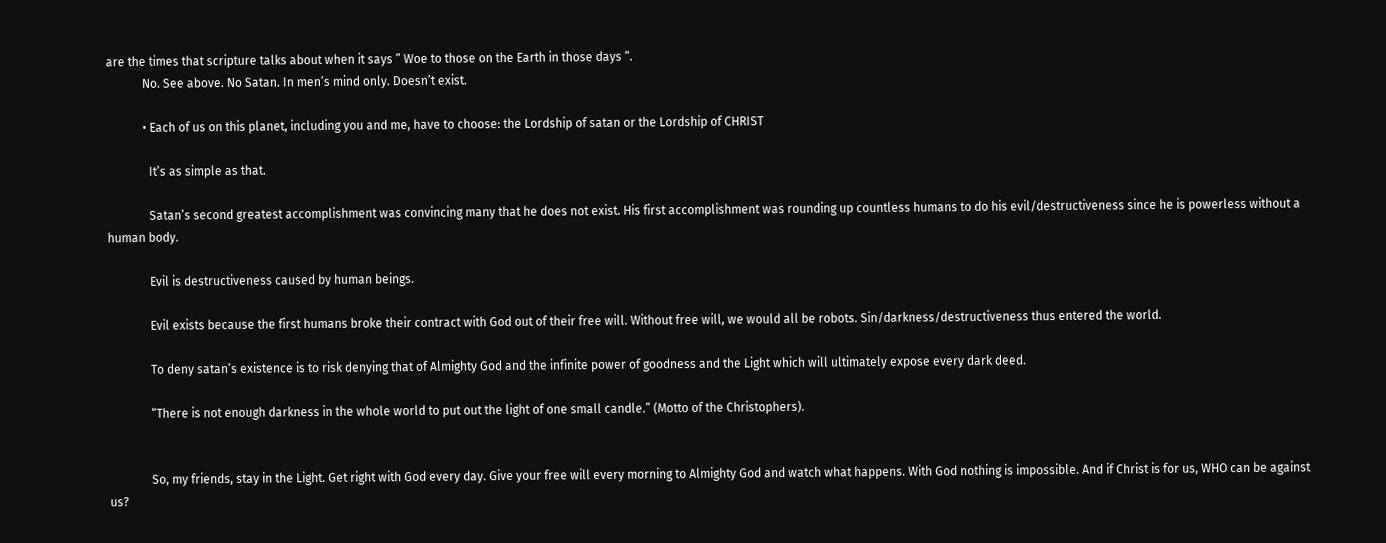are the times that scripture talks about when it says ” Woe to those on the Earth in those days “.
            No. See above. No Satan. In men’s mind only. Doesn’t exist.

            • Each of us on this planet, including you and me, have to choose: the Lordship of satan or the Lordship of CHRIST

              It’s as simple as that.

              Satan’s second greatest accomplishment was convincing many that he does not exist. His first accomplishment was rounding up countless humans to do his evil/destructiveness since he is powerless without a human body.

              Evil is destructiveness caused by human beings.

              Evil exists because the first humans broke their contract with God out of their free will. Without free will, we would all be robots. Sin/darkness/destructiveness thus entered the world.

              To deny satan’s existence is to risk denying that of Almighty God and the infinite power of goodness and the Light which will ultimately expose every dark deed.

              “There is not enough darkness in the whole world to put out the light of one small candle.” (Motto of the Christophers).


              So, my friends, stay in the Light. Get right with God every day. Give your free will every morning to Almighty God and watch what happens. With God nothing is impossible. And if Christ is for us, WHO can be against us?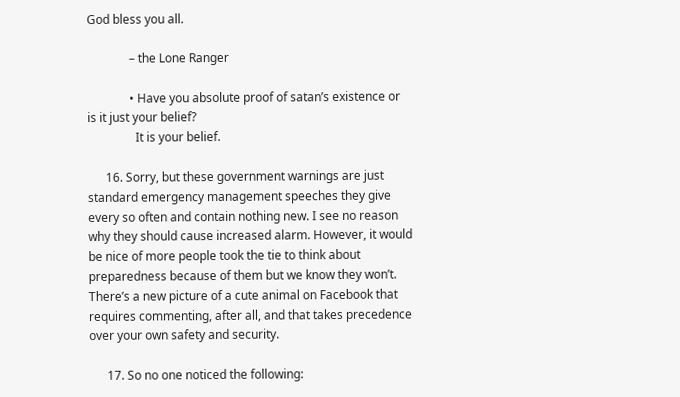God bless you all.

              – the Lone Ranger

              • Have you absolute proof of satan’s existence or is it just your belief?
                It is your belief.

      16. Sorry, but these government warnings are just standard emergency management speeches they give every so often and contain nothing new. I see no reason why they should cause increased alarm. However, it would be nice of more people took the tie to think about preparedness because of them but we know they won’t. There’s a new picture of a cute animal on Facebook that requires commenting, after all, and that takes precedence over your own safety and security.

      17. So no one noticed the following: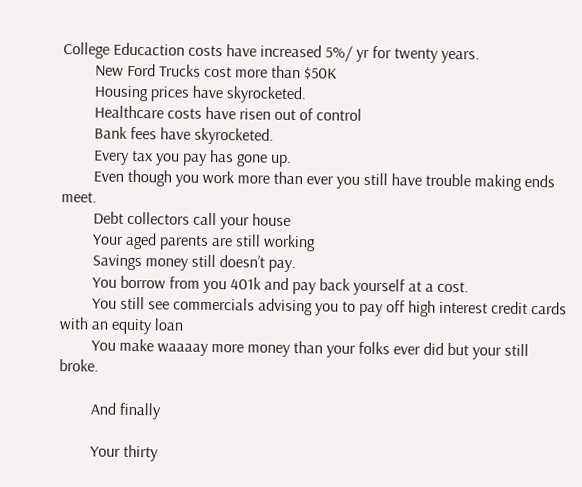College Educaction costs have increased 5%/ yr for twenty years.
        New Ford Trucks cost more than $50K
        Housing prices have skyrocketed.
        Healthcare costs have risen out of control
        Bank fees have skyrocketed.
        Every tax you pay has gone up.
        Even though you work more than ever you still have trouble making ends meet.
        Debt collectors call your house
        Your aged parents are still working
        Savings money still doesn’t pay.
        You borrow from you 401k and pay back yourself at a cost.
        You still see commercials advising you to pay off high interest credit cards with an equity loan
        You make waaaay more money than your folks ever did but your still broke.

        And finally

        Your thirty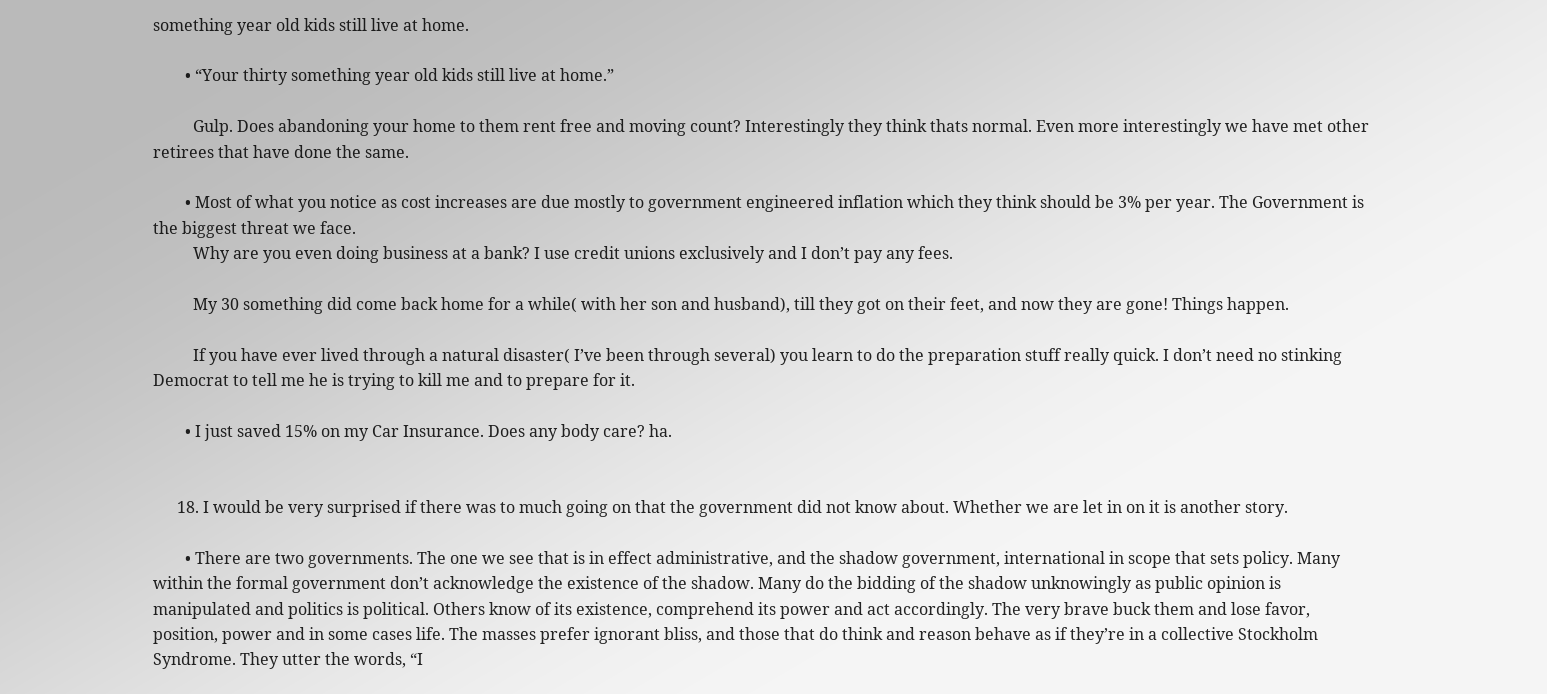something year old kids still live at home.

        • “Your thirty something year old kids still live at home.”

          Gulp. Does abandoning your home to them rent free and moving count? Interestingly they think thats normal. Even more interestingly we have met other retirees that have done the same.

        • Most of what you notice as cost increases are due mostly to government engineered inflation which they think should be 3% per year. The Government is the biggest threat we face.
          Why are you even doing business at a bank? I use credit unions exclusively and I don’t pay any fees.

          My 30 something did come back home for a while( with her son and husband), till they got on their feet, and now they are gone! Things happen.

          If you have ever lived through a natural disaster( I’ve been through several) you learn to do the preparation stuff really quick. I don’t need no stinking Democrat to tell me he is trying to kill me and to prepare for it.

        • I just saved 15% on my Car Insurance. Does any body care? ha.


      18. I would be very surprised if there was to much going on that the government did not know about. Whether we are let in on it is another story.

        • There are two governments. The one we see that is in effect administrative, and the shadow government, international in scope that sets policy. Many within the formal government don’t acknowledge the existence of the shadow. Many do the bidding of the shadow unknowingly as public opinion is manipulated and politics is political. Others know of its existence, comprehend its power and act accordingly. The very brave buck them and lose favor, position, power and in some cases life. The masses prefer ignorant bliss, and those that do think and reason behave as if they’re in a collective Stockholm Syndrome. They utter the words, “I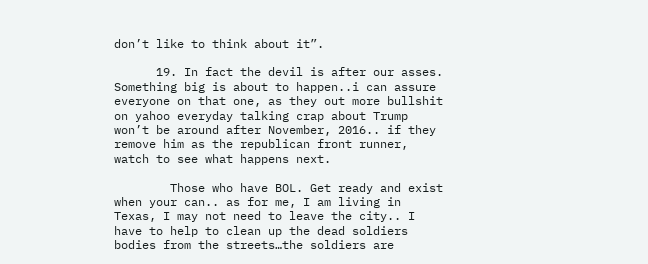don’t like to think about it”.

      19. In fact the devil is after our asses. Something big is about to happen..i can assure everyone on that one, as they out more bullshit on yahoo everyday talking crap about Trump won’t be around after November, 2016.. if they remove him as the republican front runner, watch to see what happens next.

        Those who have BOL. Get ready and exist when your can.. as for me, I am living in Texas, I may not need to leave the city.. I have to help to clean up the dead soldiers bodies from the streets…the soldiers are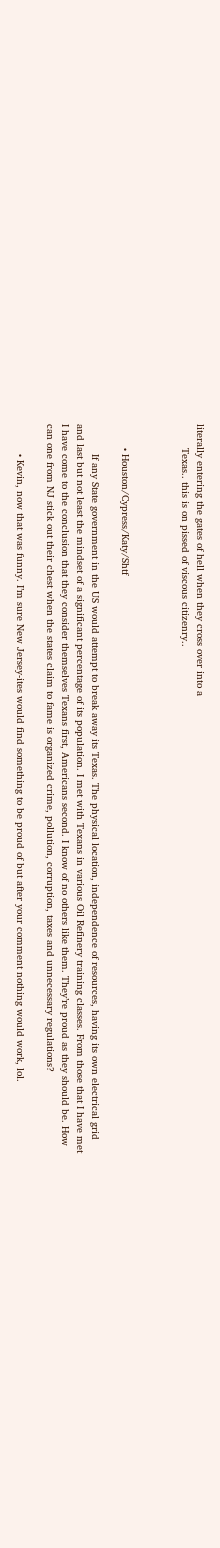literally entering the gates of hell when they cross over into a
        Texas.. this is on pissed of viscous citizenry..



        • Houston/Cypress/Katy/Shtf

          If any State government in the US would attempt to break away its Texas. The physical location, independence of resources, having its own electrical grid and last but not least the mindset of a significant percentage of its population. I met with Texans in various Oil Refinery training classes. From those that I have met I have come to the conclusion that they consider themselves Texans first, Americans second. I know of no others like them. They’re proud as they should be. How can one from NJ stick out their chest when the states claim to fame is organized crime, pollution, corruption, taxes and unnecessary regulations?

          • Kevin, now that was funny. I’m sure New Jersey-ites would find something to be proud of but after your comment nothing would work, lol.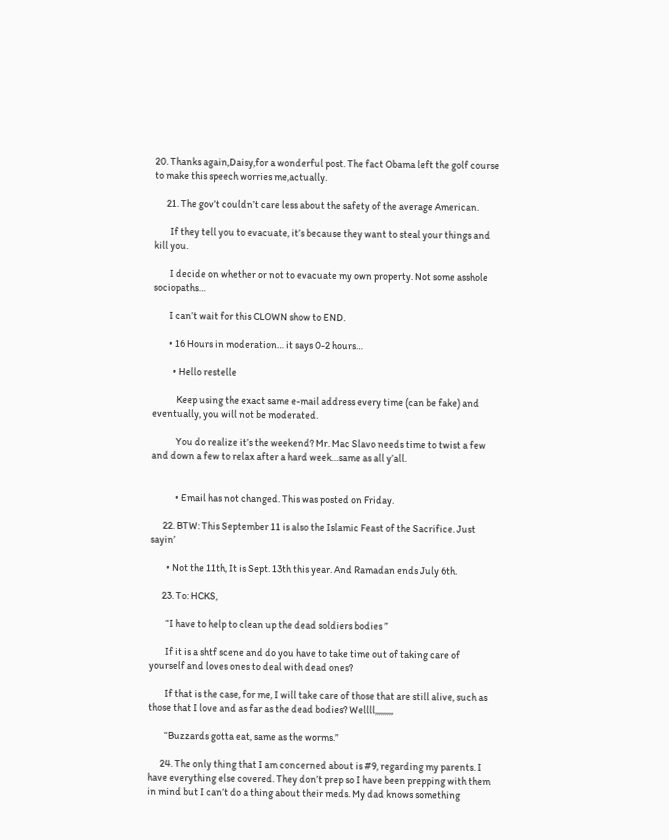20. Thanks again,Daisy,for a wonderful post. The fact Obama left the golf course to make this speech worries me,actually.

      21. The gov’t couldn’t care less about the safety of the average American.

        If they tell you to evacuate, it’s because they want to steal your things and kill you.

        I decide on whether or not to evacuate my own property. Not some asshole sociopaths…

        I can’t wait for this CLOWN show to END.

        • 16 Hours in moderation… it says 0-2 hours…

          • Hello restelle

            Keep using the exact same e-mail address every time (can be fake) and eventually, you will not be moderated.

            You do realize it’s the weekend? Mr. Mac Slavo needs time to twist a few and down a few to relax after a hard week…same as all y’all.


            • Email has not changed. This was posted on Friday.

      22. BTW: This September 11 is also the Islamic Feast of the Sacrifice. Just sayin’

        • Not the 11th, It is Sept. 13th this year. And Ramadan ends July 6th.

      23. To: HCKS,

        “I have to help to clean up the dead soldiers bodies ”

        If it is a shtf scene and do you have to take time out of taking care of yourself and loves ones to deal with dead ones?

        If that is the case, for me, I will take care of those that are still alive, such as those that I love and as far as the dead bodies? Wellll,,,,,,,,,

        “Buzzards gotta eat, same as the worms.”

      24. The only thing that I am concerned about is #9, regarding my parents. I have everything else covered. They don’t prep so I have been prepping with them in mind but I can’t do a thing about their meds. My dad knows something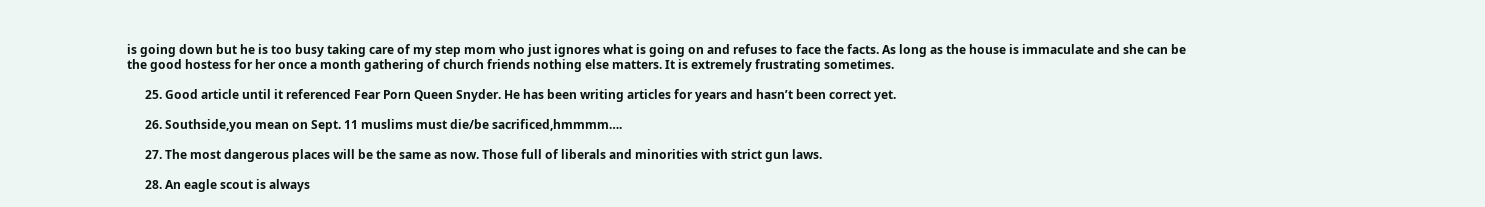is going down but he is too busy taking care of my step mom who just ignores what is going on and refuses to face the facts. As long as the house is immaculate and she can be the good hostess for her once a month gathering of church friends nothing else matters. It is extremely frustrating sometimes.

      25. Good article until it referenced Fear Porn Queen Snyder. He has been writing articles for years and hasn’t been correct yet.

      26. Southside,you mean on Sept. 11 muslims must die/be sacrificed,hmmmm….

      27. The most dangerous places will be the same as now. Those full of liberals and minorities with strict gun laws.

      28. An eagle scout is always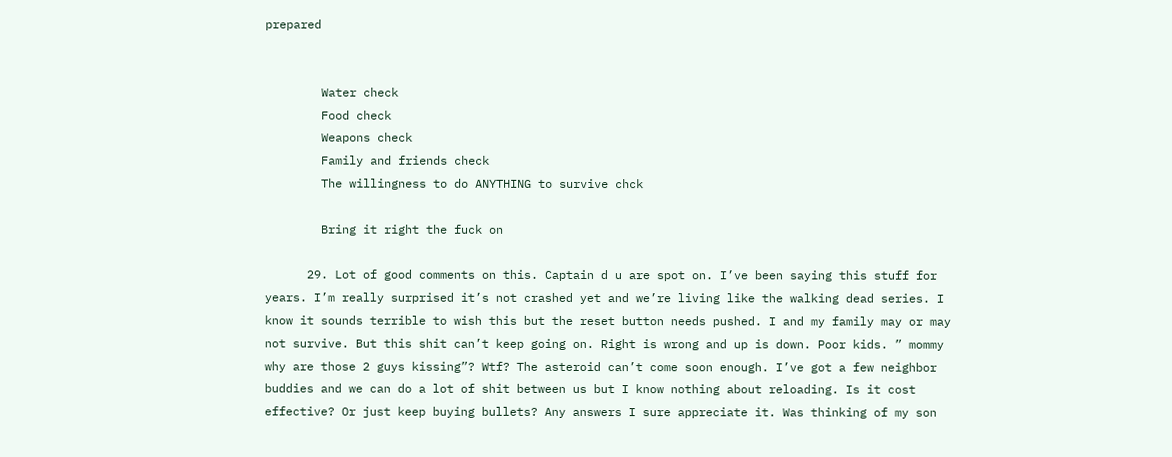prepared


        Water check
        Food check
        Weapons check
        Family and friends check
        The willingness to do ANYTHING to survive chck

        Bring it right the fuck on

      29. Lot of good comments on this. Captain d u are spot on. I’ve been saying this stuff for years. I’m really surprised it’s not crashed yet and we’re living like the walking dead series. I know it sounds terrible to wish this but the reset button needs pushed. I and my family may or may not survive. But this shit can’t keep going on. Right is wrong and up is down. Poor kids. ” mommy why are those 2 guys kissing”? Wtf? The asteroid can’t come soon enough. I’ve got a few neighbor buddies and we can do a lot of shit between us but I know nothing about reloading. Is it cost effective? Or just keep buying bullets? Any answers I sure appreciate it. Was thinking of my son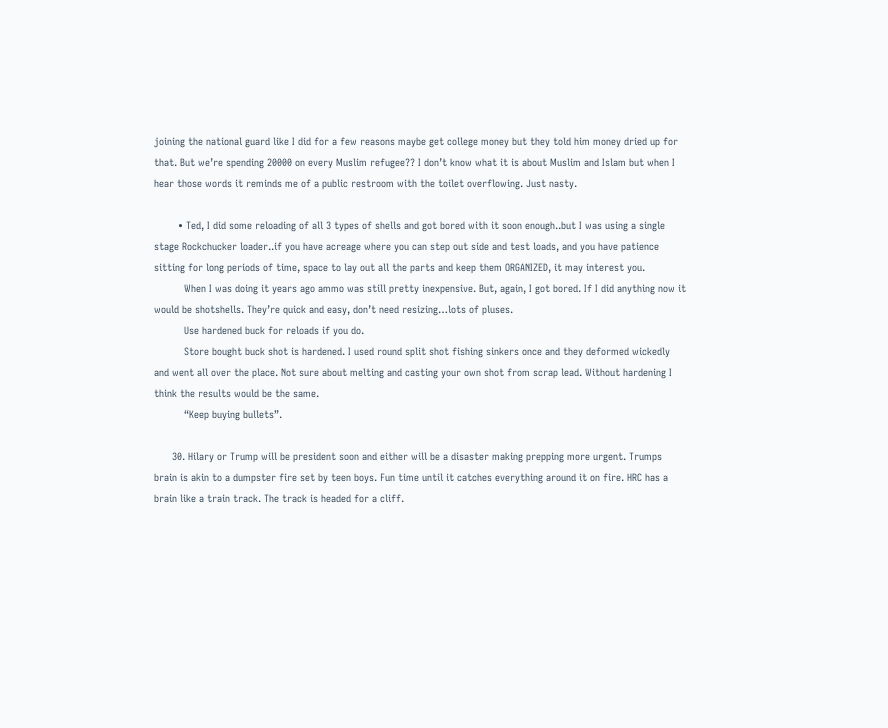joining the national guard like I did for a few reasons maybe get college money but they told him money dried up for that. But we’re spending 20000 on every Muslim refugee?? I don’t know what it is about Muslim and Islam but when I hear those words it reminds me of a public restroom with the toilet overflowing. Just nasty.

        • Ted, I did some reloading of all 3 types of shells and got bored with it soon enough..but I was using a single stage Rockchucker loader..if you have acreage where you can step out side and test loads, and you have patience sitting for long periods of time, space to lay out all the parts and keep them ORGANIZED, it may interest you.
          When I was doing it years ago ammo was still pretty inexpensive. But, again, I got bored. If I did anything now it would be shotshells. They’re quick and easy, don’t need resizing…lots of pluses.
          Use hardened buck for reloads if you do.
          Store bought buck shot is hardened. I used round split shot fishing sinkers once and they deformed wickedly and went all over the place. Not sure about melting and casting your own shot from scrap lead. Without hardening I think the results would be the same.
          “Keep buying bullets”.

      30. Hilary or Trump will be president soon and either will be a disaster making prepping more urgent. Trumps brain is akin to a dumpster fire set by teen boys. Fun time until it catches everything around it on fire. HRC has a brain like a train track. The track is headed for a cliff.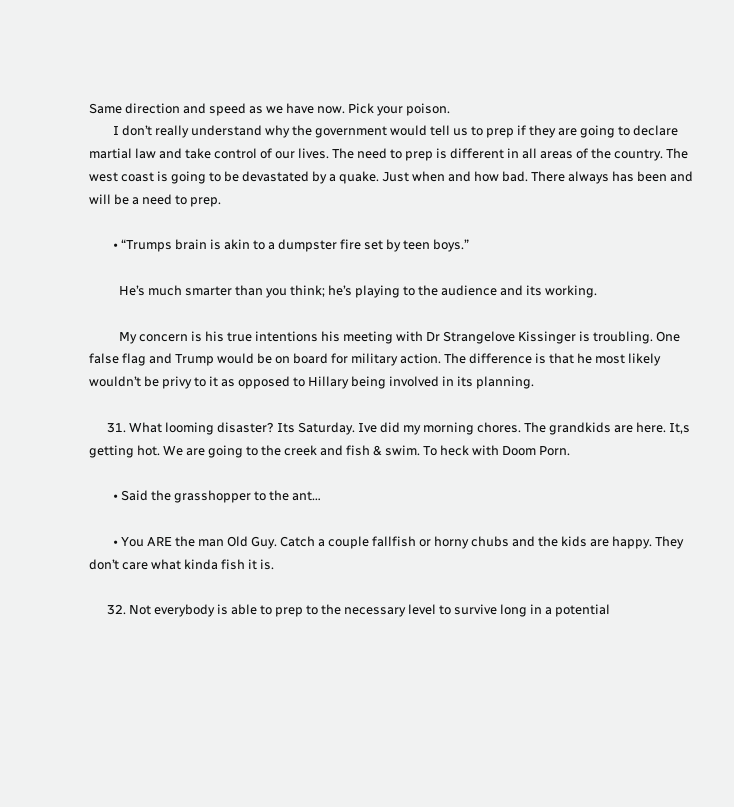Same direction and speed as we have now. Pick your poison.
        I don’t really understand why the government would tell us to prep if they are going to declare martial law and take control of our lives. The need to prep is different in all areas of the country. The west coast is going to be devastated by a quake. Just when and how bad. There always has been and will be a need to prep.

        • “Trumps brain is akin to a dumpster fire set by teen boys.”

          He’s much smarter than you think; he’s playing to the audience and its working.

          My concern is his true intentions his meeting with Dr Strangelove Kissinger is troubling. One false flag and Trump would be on board for military action. The difference is that he most likely wouldn’t be privy to it as opposed to Hillary being involved in its planning.

      31. What looming disaster? Its Saturday. Ive did my morning chores. The grandkids are here. It,s getting hot. We are going to the creek and fish & swim. To heck with Doom Porn.

        • Said the grasshopper to the ant…

        • You ARE the man Old Guy. Catch a couple fallfish or horny chubs and the kids are happy. They don’t care what kinda fish it is.

      32. Not everybody is able to prep to the necessary level to survive long in a potential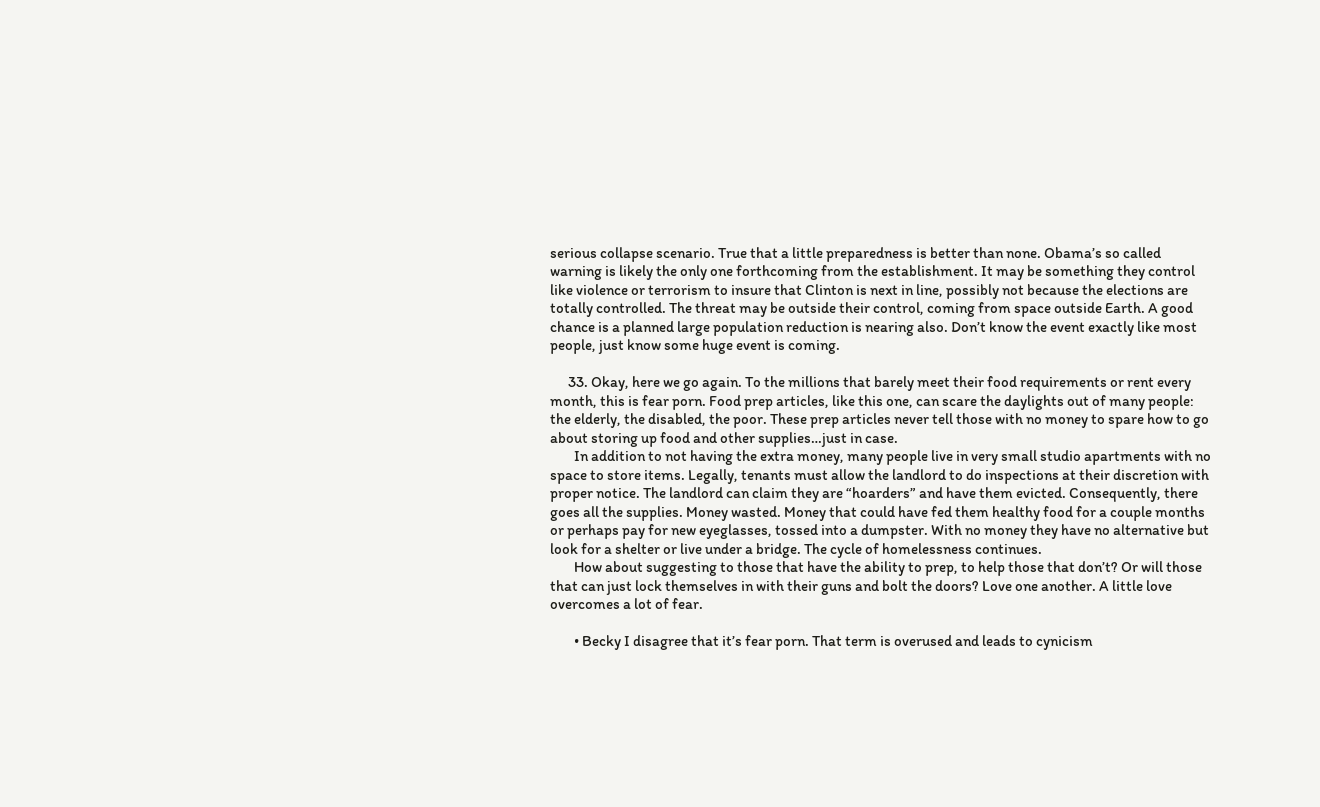serious collapse scenario. True that a little preparedness is better than none. Obama’s so called warning is likely the only one forthcoming from the establishment. It may be something they control like violence or terrorism to insure that Clinton is next in line, possibly not because the elections are totally controlled. The threat may be outside their control, coming from space outside Earth. A good chance is a planned large population reduction is nearing also. Don’t know the event exactly like most people, just know some huge event is coming.

      33. Okay, here we go again. To the millions that barely meet their food requirements or rent every month, this is fear porn. Food prep articles, like this one, can scare the daylights out of many people: the elderly, the disabled, the poor. These prep articles never tell those with no money to spare how to go about storing up food and other supplies…just in case.
        In addition to not having the extra money, many people live in very small studio apartments with no space to store items. Legally, tenants must allow the landlord to do inspections at their discretion with proper notice. The landlord can claim they are “hoarders” and have them evicted. Consequently, there goes all the supplies. Money wasted. Money that could have fed them healthy food for a couple months or perhaps pay for new eyeglasses, tossed into a dumpster. With no money they have no alternative but look for a shelter or live under a bridge. The cycle of homelessness continues.
        How about suggesting to those that have the ability to prep, to help those that don’t? Or will those that can just lock themselves in with their guns and bolt the doors? Love one another. A little love overcomes a lot of fear.

        • Becky I disagree that it’s fear porn. That term is overused and leads to cynicism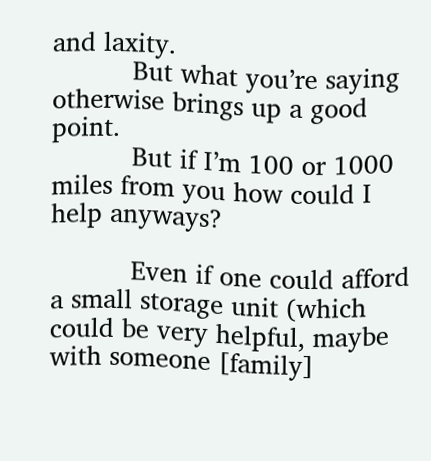and laxity.
          But what you’re saying otherwise brings up a good point.
          But if I’m 100 or 1000 miles from you how could I help anyways?

          Even if one could afford a small storage unit (which could be very helpful, maybe with someone [family]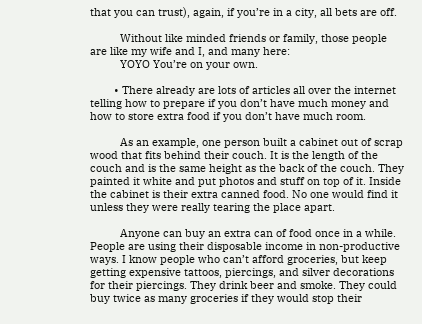that you can trust), again, if you’re in a city, all bets are off.

          Without like minded friends or family, those people are like my wife and I, and many here:
          YOYO You’re on your own.

        • There already are lots of articles all over the internet telling how to prepare if you don’t have much money and how to store extra food if you don’t have much room.

          As an example, one person built a cabinet out of scrap wood that fits behind their couch. It is the length of the couch and is the same height as the back of the couch. They painted it white and put photos and stuff on top of it. Inside the cabinet is their extra canned food. No one would find it unless they were really tearing the place apart.

          Anyone can buy an extra can of food once in a while. People are using their disposable income in non-productive ways. I know people who can’t afford groceries, but keep getting expensive tattoos, piercings, and silver decorations for their piercings. They drink beer and smoke. They could buy twice as many groceries if they would stop their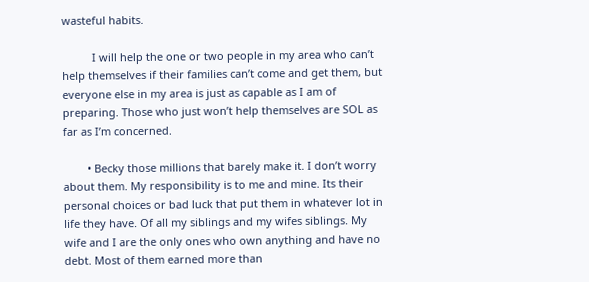wasteful habits.

          I will help the one or two people in my area who can’t help themselves if their families can’t come and get them, but everyone else in my area is just as capable as I am of preparing. Those who just won’t help themselves are SOL as far as I’m concerned.

        • Becky those millions that barely make it. I don’t worry about them. My responsibility is to me and mine. Its their personal choices or bad luck that put them in whatever lot in life they have. Of all my siblings and my wifes siblings. My wife and I are the only ones who own anything and have no debt. Most of them earned more than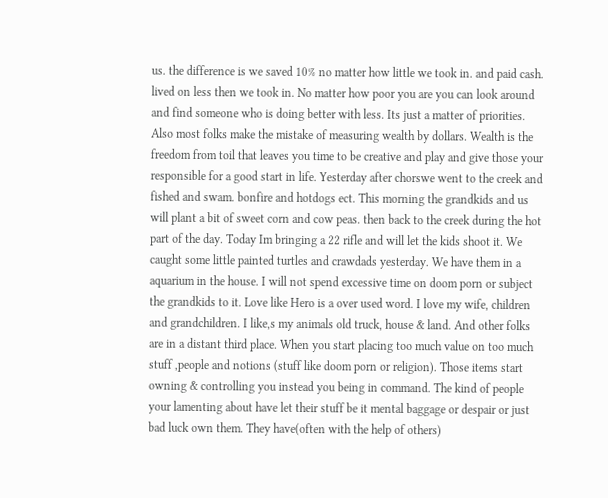us. the difference is we saved 10% no matter how little we took in. and paid cash. lived on less then we took in. No matter how poor you are you can look around and find someone who is doing better with less. Its just a matter of priorities. Also most folks make the mistake of measuring wealth by dollars. Wealth is the freedom from toil that leaves you time to be creative and play and give those your responsible for a good start in life. Yesterday after chorswe went to the creek and fished and swam. bonfire and hotdogs ect. This morning the grandkids and us will plant a bit of sweet corn and cow peas. then back to the creek during the hot part of the day. Today Im bringing a 22 rifle and will let the kids shoot it. We caught some little painted turtles and crawdads yesterday. We have them in a aquarium in the house. I will not spend excessive time on doom porn or subject the grandkids to it. Love like Hero is a over used word. I love my wife, children and grandchildren. I like,s my animals old truck, house & land. And other folks are in a distant third place. When you start placing too much value on too much stuff ,people and notions (stuff like doom porn or religion). Those items start owning & controlling you instead you being in command. The kind of people your lamenting about have let their stuff be it mental baggage or despair or just bad luck own them. They have(often with the help of others)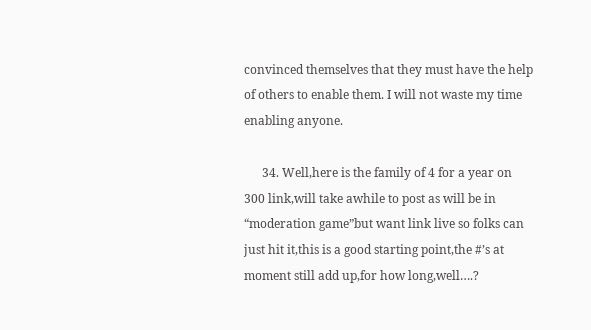convinced themselves that they must have the help of others to enable them. I will not waste my time enabling anyone.

      34. Well,here is the family of 4 for a year on 300 link,will take awhile to post as will be in “moderation game”but want link live so folks can just hit it,this is a good starting point,the #’s at moment still add up,for how long,well….?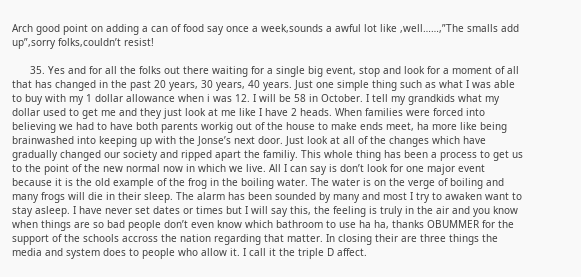Arch good point on adding a can of food say once a week,sounds a awful lot like ,well……,”The smalls add up”,sorry folks,couldn’t resist!

      35. Yes and for all the folks out there waiting for a single big event, stop and look for a moment of all that has changed in the past 20 years, 30 years, 40 years. Just one simple thing such as what I was able to buy with my 1 dollar allowance when i was 12. I will be 58 in October. I tell my grandkids what my dollar used to get me and they just look at me like I have 2 heads. When families were forced into believing we had to have both parents workig out of the house to make ends meet, ha more like being brainwashed into keeping up with the Jonse’s next door. Just look at all of the changes which have gradually changed our society and ripped apart the familiy. This whole thing has been a process to get us to the point of the new normal now in which we live. All I can say is don’t look for one major event because it is the old example of the frog in the boiling water. The water is on the verge of boiling and many frogs will die in their sleep. The alarm has been sounded by many and most I try to awaken want to stay asleep. I have never set dates or times but I will say this, the feeling is truly in the air and you know when things are so bad people don’t even know which bathroom to use ha ha, thanks OBUMMER for the support of the schools accross the nation regarding that matter. In closing their are three things the media and system does to people who allow it. I call it the triple D affect.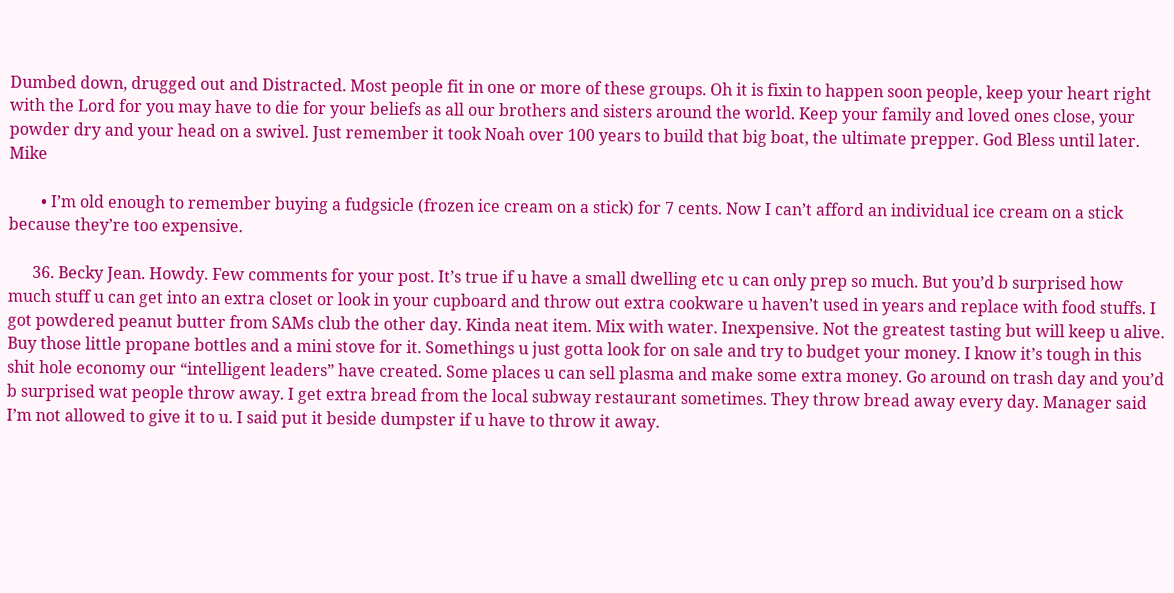Dumbed down, drugged out and Distracted. Most people fit in one or more of these groups. Oh it is fixin to happen soon people, keep your heart right with the Lord for you may have to die for your beliefs as all our brothers and sisters around the world. Keep your family and loved ones close, your powder dry and your head on a swivel. Just remember it took Noah over 100 years to build that big boat, the ultimate prepper. God Bless until later. Mike

        • I’m old enough to remember buying a fudgsicle (frozen ice cream on a stick) for 7 cents. Now I can’t afford an individual ice cream on a stick because they’re too expensive.

      36. Becky Jean. Howdy. Few comments for your post. It’s true if u have a small dwelling etc u can only prep so much. But you’d b surprised how much stuff u can get into an extra closet or look in your cupboard and throw out extra cookware u haven’t used in years and replace with food stuffs. I got powdered peanut butter from SAMs club the other day. Kinda neat item. Mix with water. Inexpensive. Not the greatest tasting but will keep u alive. Buy those little propane bottles and a mini stove for it. Somethings u just gotta look for on sale and try to budget your money. I know it’s tough in this shit hole economy our “intelligent leaders” have created. Some places u can sell plasma and make some extra money. Go around on trash day and you’d b surprised wat people throw away. I get extra bread from the local subway restaurant sometimes. They throw bread away every day. Manager said I’m not allowed to give it to u. I said put it beside dumpster if u have to throw it away.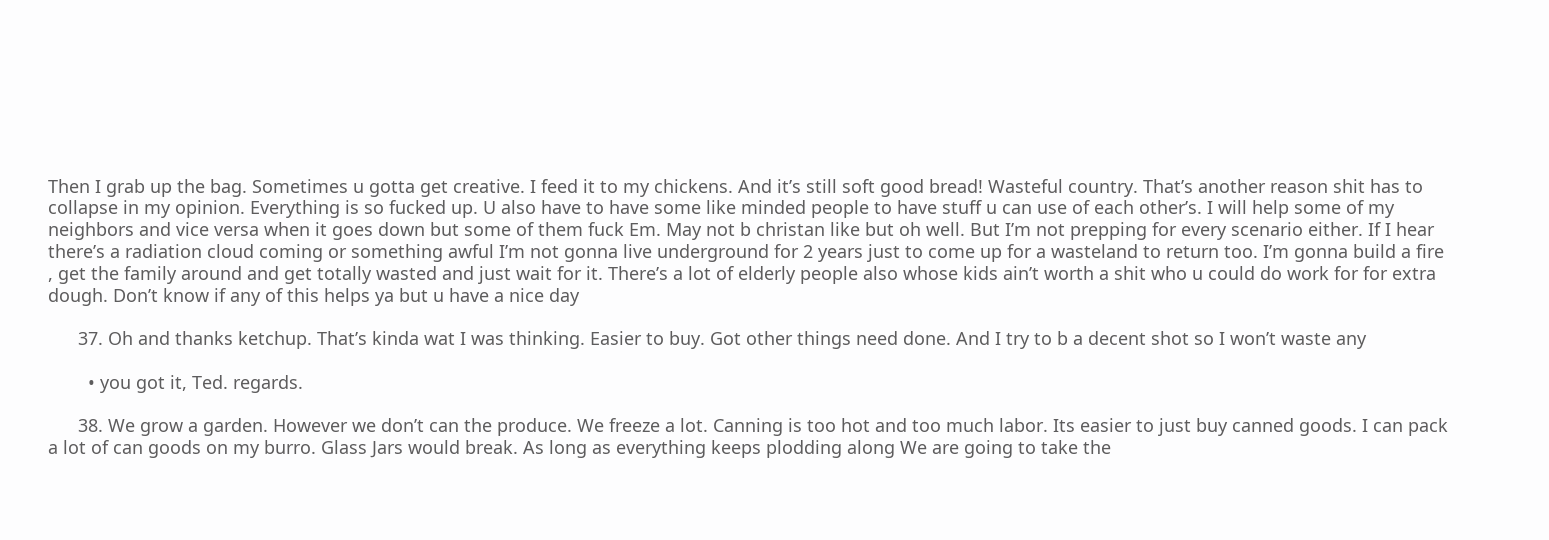Then I grab up the bag. Sometimes u gotta get creative. I feed it to my chickens. And it’s still soft good bread! Wasteful country. That’s another reason shit has to collapse in my opinion. Everything is so fucked up. U also have to have some like minded people to have stuff u can use of each other’s. I will help some of my neighbors and vice versa when it goes down but some of them fuck Em. May not b christan like but oh well. But I’m not prepping for every scenario either. If I hear there’s a radiation cloud coming or something awful I’m not gonna live underground for 2 years just to come up for a wasteland to return too. I’m gonna build a fire , get the family around and get totally wasted and just wait for it. There’s a lot of elderly people also whose kids ain’t worth a shit who u could do work for for extra dough. Don’t know if any of this helps ya but u have a nice day

      37. Oh and thanks ketchup. That’s kinda wat I was thinking. Easier to buy. Got other things need done. And I try to b a decent shot so I won’t waste any

        • you got it, Ted. regards.

      38. We grow a garden. However we don’t can the produce. We freeze a lot. Canning is too hot and too much labor. Its easier to just buy canned goods. I can pack a lot of can goods on my burro. Glass Jars would break. As long as everything keeps plodding along We are going to take the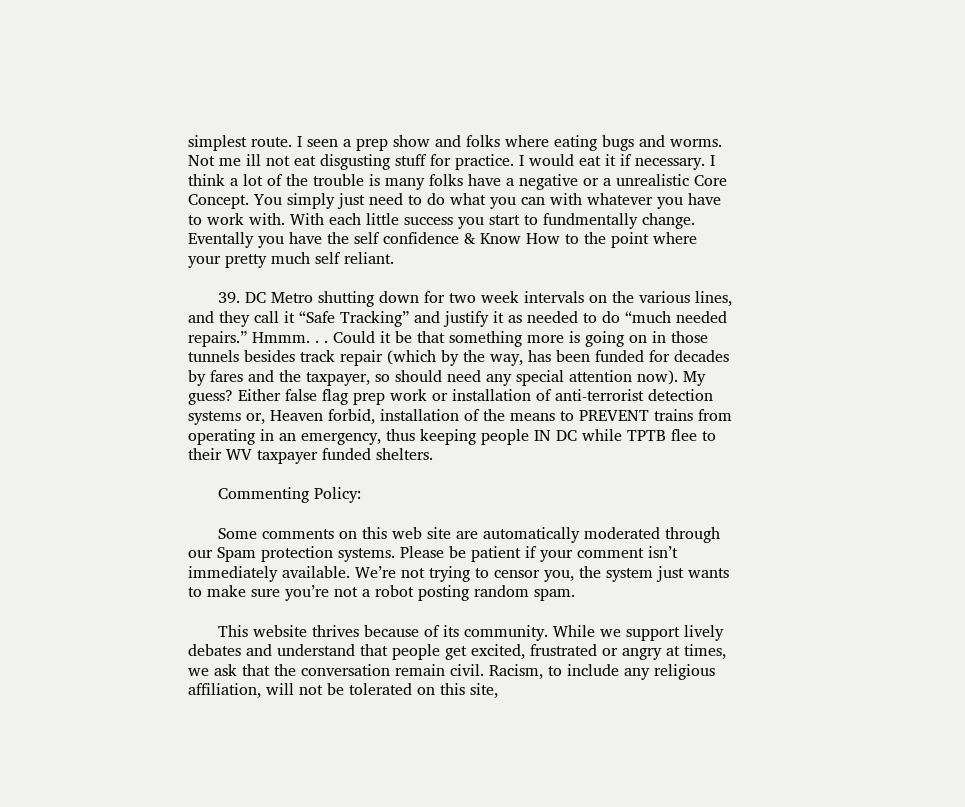simplest route. I seen a prep show and folks where eating bugs and worms. Not me ill not eat disgusting stuff for practice. I would eat it if necessary. I think a lot of the trouble is many folks have a negative or a unrealistic Core Concept. You simply just need to do what you can with whatever you have to work with. With each little success you start to fundmentally change. Eventally you have the self confidence & Know How to the point where your pretty much self reliant.

      39. DC Metro shutting down for two week intervals on the various lines, and they call it “Safe Tracking” and justify it as needed to do “much needed repairs.” Hmmm. . . Could it be that something more is going on in those tunnels besides track repair (which by the way, has been funded for decades by fares and the taxpayer, so should need any special attention now). My guess? Either false flag prep work or installation of anti-terrorist detection systems or, Heaven forbid, installation of the means to PREVENT trains from operating in an emergency, thus keeping people IN DC while TPTB flee to their WV taxpayer funded shelters.

      Commenting Policy:

      Some comments on this web site are automatically moderated through our Spam protection systems. Please be patient if your comment isn’t immediately available. We’re not trying to censor you, the system just wants to make sure you’re not a robot posting random spam.

      This website thrives because of its community. While we support lively debates and understand that people get excited, frustrated or angry at times, we ask that the conversation remain civil. Racism, to include any religious affiliation, will not be tolerated on this site,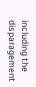including the disparagement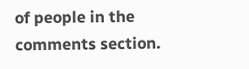of people in the comments section.